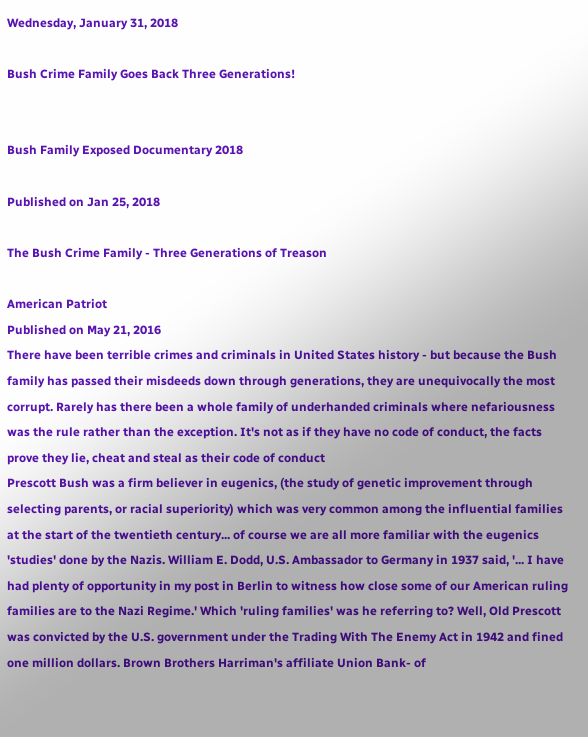Wednesday, January 31, 2018

Bush Crime Family Goes Back Three Generations!


Bush Family Exposed Documentary 2018

Published on Jan 25, 2018

The Bush Crime Family - Three Generations of Treason

American Patriot
Published on May 21, 2016
There have been terrible crimes and criminals in United States history - but because the Bush family has passed their misdeeds down through generations, they are unequivocally the most corrupt. Rarely has there been a whole family of underhanded criminals where nefariousness was the rule rather than the exception. It's not as if they have no code of conduct, the facts prove they lie, cheat and steal as their code of conduct
Prescott Bush was a firm believer in eugenics, (the study of genetic improvement through selecting parents, or racial superiority) which was very common among the influential families at the start of the twentieth century... of course we are all more familiar with the eugenics 'studies' done by the Nazis. William E. Dodd, U.S. Ambassador to Germany in 1937 said, '... I have had plenty of opportunity in my post in Berlin to witness how close some of our American ruling families are to the Nazi Regime.' Which 'ruling families' was he referring to? Well, Old Prescott was convicted by the U.S. government under the Trading With The Enemy Act in 1942 and fined one million dollars. Brown Brothers Harriman's affiliate Union Bank- of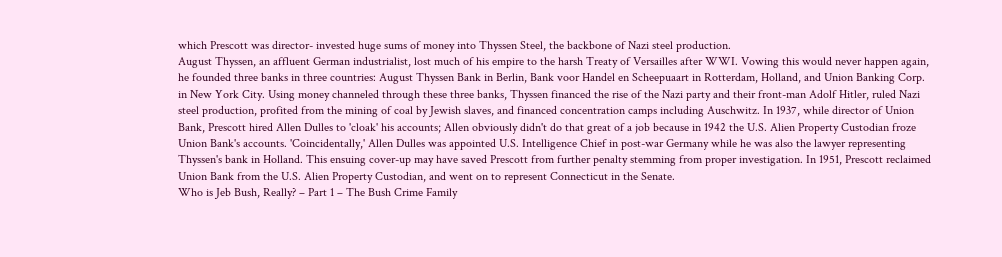which Prescott was director- invested huge sums of money into Thyssen Steel, the backbone of Nazi steel production.
August Thyssen, an affluent German industrialist, lost much of his empire to the harsh Treaty of Versailles after WWI. Vowing this would never happen again, he founded three banks in three countries: August Thyssen Bank in Berlin, Bank voor Handel en Scheepuaart in Rotterdam, Holland, and Union Banking Corp. in New York City. Using money channeled through these three banks, Thyssen financed the rise of the Nazi party and their front-man Adolf Hitler, ruled Nazi steel production, profited from the mining of coal by Jewish slaves, and financed concentration camps including Auschwitz. In 1937, while director of Union Bank, Prescott hired Allen Dulles to 'cloak' his accounts; Allen obviously didn't do that great of a job because in 1942 the U.S. Alien Property Custodian froze Union Bank's accounts. 'Coincidentally,' Allen Dulles was appointed U.S. Intelligence Chief in post-war Germany while he was also the lawyer representing Thyssen's bank in Holland. This ensuing cover-up may have saved Prescott from further penalty stemming from proper investigation. In 1951, Prescott reclaimed Union Bank from the U.S. Alien Property Custodian, and went on to represent Connecticut in the Senate.
Who is Jeb Bush, Really? – Part 1 – The Bush Crime Family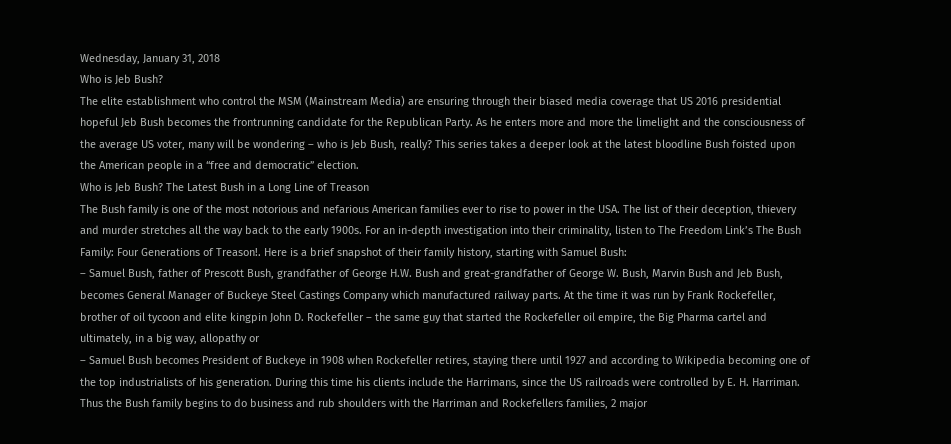Wednesday, January 31, 2018
Who is Jeb Bush?
The elite establishment who control the MSM (Mainstream Media) are ensuring through their biased media coverage that US 2016 presidential hopeful Jeb Bush becomes the frontrunning candidate for the Republican Party. As he enters more and more the limelight and the consciousness of the average US voter, many will be wondering – who is Jeb Bush, really? This series takes a deeper look at the latest bloodline Bush foisted upon the American people in a “free and democratic” election.
Who is Jeb Bush? The Latest Bush in a Long Line of Treason
The Bush family is one of the most notorious and nefarious American families ever to rise to power in the USA. The list of their deception, thievery and murder stretches all the way back to the early 1900s. For an in-depth investigation into their criminality, listen to The Freedom Link’s The Bush Family: Four Generations of Treason!. Here is a brief snapshot of their family history, starting with Samuel Bush:
– Samuel Bush, father of Prescott Bush, grandfather of George H.W. Bush and great-grandfather of George W. Bush, Marvin Bush and Jeb Bush, becomes General Manager of Buckeye Steel Castings Company which manufactured railway parts. At the time it was run by Frank Rockefeller, brother of oil tycoon and elite kingpin John D. Rockefeller – the same guy that started the Rockefeller oil empire, the Big Pharma cartel and ultimately, in a big way, allopathy or
– Samuel Bush becomes President of Buckeye in 1908 when Rockefeller retires, staying there until 1927 and according to Wikipedia becoming one of the top industrialists of his generation. During this time his clients include the Harrimans, since the US railroads were controlled by E. H. Harriman. Thus the Bush family begins to do business and rub shoulders with the Harriman and Rockefellers families, 2 major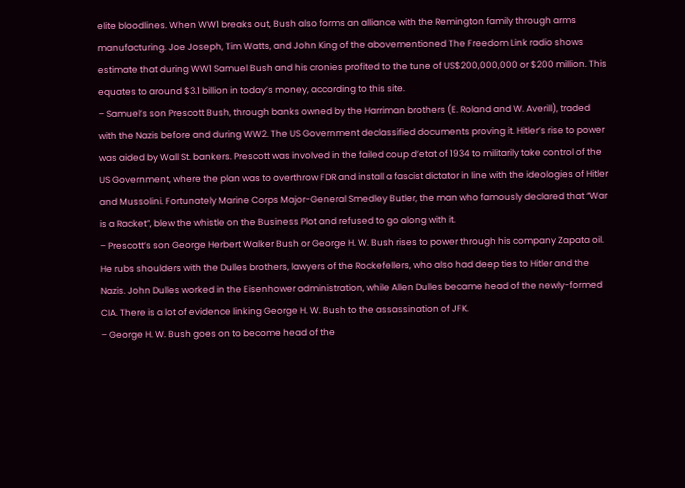elite bloodlines. When WW1 breaks out, Bush also forms an alliance with the Remington family through arms manufacturing. Joe Joseph, Tim Watts, and John King of the abovementioned The Freedom Link radio shows estimate that during WW1 Samuel Bush and his cronies profited to the tune of US$200,000,000 or $200 million. This equates to around $3.1 billion in today’s money, according to this site.
– Samuel’s son Prescott Bush, through banks owned by the Harriman brothers (E. Roland and W. Averill), traded with the Nazis before and during WW2. The US Government declassified documents proving it. Hitler’s rise to power was aided by Wall St. bankers. Prescott was involved in the failed coup d’etat of 1934 to militarily take control of the US Government, where the plan was to overthrow FDR and install a fascist dictator in line with the ideologies of Hitler and Mussolini. Fortunately Marine Corps Major-General Smedley Butler, the man who famously declared that “War is a Racket”, blew the whistle on the Business Plot and refused to go along with it.
– Prescott’s son George Herbert Walker Bush or George H. W. Bush rises to power through his company Zapata oil. He rubs shoulders with the Dulles brothers, lawyers of the Rockefellers, who also had deep ties to Hitler and the Nazis. John Dulles worked in the Eisenhower administration, while Allen Dulles became head of the newly-formed CIA. There is a lot of evidence linking George H. W. Bush to the assassination of JFK.
– George H. W. Bush goes on to become head of the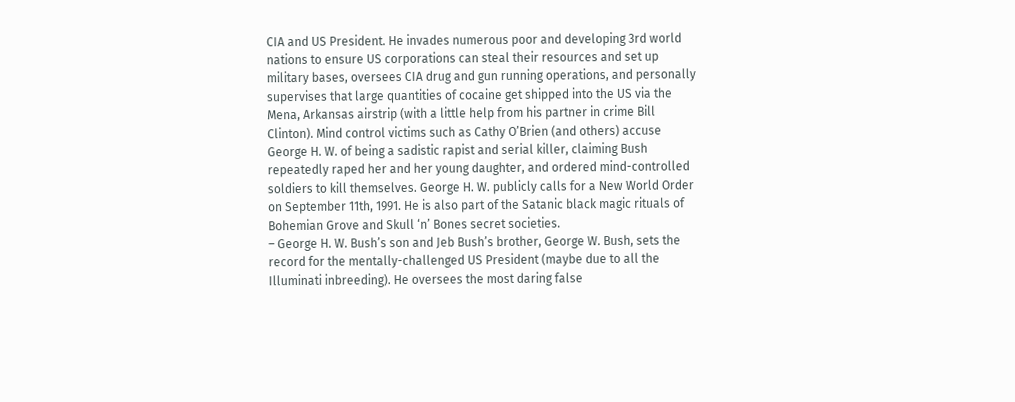CIA and US President. He invades numerous poor and developing 3rd world nations to ensure US corporations can steal their resources and set up military bases, oversees CIA drug and gun running operations, and personally supervises that large quantities of cocaine get shipped into the US via the Mena, Arkansas airstrip (with a little help from his partner in crime Bill Clinton). Mind control victims such as Cathy O’Brien (and others) accuse George H. W. of being a sadistic rapist and serial killer, claiming Bush repeatedly raped her and her young daughter, and ordered mind-controlled soldiers to kill themselves. George H. W. publicly calls for a New World Order on September 11th, 1991. He is also part of the Satanic black magic rituals of Bohemian Grove and Skull ‘n’ Bones secret societies.
– George H. W. Bush’s son and Jeb Bush’s brother, George W. Bush, sets the record for the mentally-challenged US President (maybe due to all the Illuminati inbreeding). He oversees the most daring false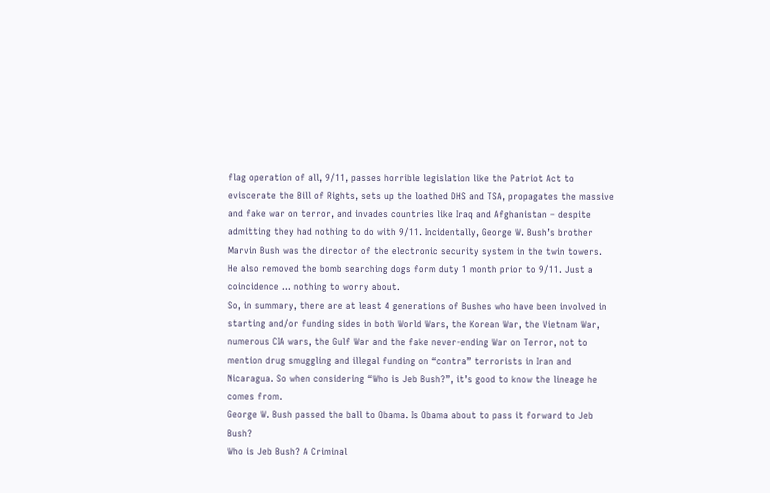flag operation of all, 9/11, passes horrible legislation like the Patriot Act to eviscerate the Bill of Rights, sets up the loathed DHS and TSA, propagates the massive and fake war on terror, and invades countries like Iraq and Afghanistan – despite admitting they had nothing to do with 9/11. Incidentally, George W. Bush’s brother Marvin Bush was the director of the electronic security system in the twin towers. He also removed the bomb searching dogs form duty 1 month prior to 9/11. Just a coincidence … nothing to worry about.
So, in summary, there are at least 4 generations of Bushes who have been involved in starting and/or funding sides in both World Wars, the Korean War, the Vietnam War, numerous CIA wars, the Gulf War and the fake never-ending War on Terror, not to mention drug smuggling and illegal funding on “contra” terrorists in Iran and Nicaragua. So when considering “Who is Jeb Bush?”, it’s good to know the lineage he comes from.
George W. Bush passed the ball to Obama. Is Obama about to pass it forward to Jeb Bush?
Who is Jeb Bush? A Criminal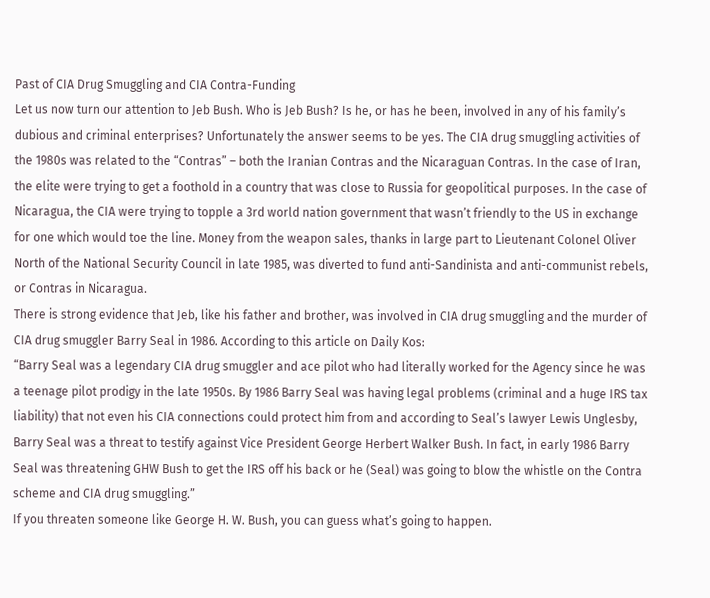Past of CIA Drug Smuggling and CIA Contra-Funding
Let us now turn our attention to Jeb Bush. Who is Jeb Bush? Is he, or has he been, involved in any of his family’s dubious and criminal enterprises? Unfortunately the answer seems to be yes. The CIA drug smuggling activities of the 1980s was related to the “Contras” – both the Iranian Contras and the Nicaraguan Contras. In the case of Iran, the elite were trying to get a foothold in a country that was close to Russia for geopolitical purposes. In the case of Nicaragua, the CIA were trying to topple a 3rd world nation government that wasn’t friendly to the US in exchange for one which would toe the line. Money from the weapon sales, thanks in large part to Lieutenant Colonel Oliver North of the National Security Council in late 1985, was diverted to fund anti-Sandinista and anti-communist rebels, or Contras in Nicaragua.
There is strong evidence that Jeb, like his father and brother, was involved in CIA drug smuggling and the murder of CIA drug smuggler Barry Seal in 1986. According to this article on Daily Kos:
“Barry Seal was a legendary CIA drug smuggler and ace pilot who had literally worked for the Agency since he was a teenage pilot prodigy in the late 1950s. By 1986 Barry Seal was having legal problems (criminal and a huge IRS tax liability) that not even his CIA connections could protect him from and according to Seal’s lawyer Lewis Unglesby, Barry Seal was a threat to testify against Vice President George Herbert Walker Bush. In fact, in early 1986 Barry Seal was threatening GHW Bush to get the IRS off his back or he (Seal) was going to blow the whistle on the Contra scheme and CIA drug smuggling.”
If you threaten someone like George H. W. Bush, you can guess what’s going to happen.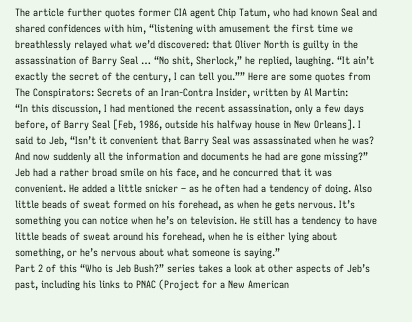The article further quotes former CIA agent Chip Tatum, who had known Seal and shared confidences with him, “listening with amusement the first time we breathlessly relayed what we’d discovered: that Oliver North is guilty in the assassination of Barry Seal … “No shit, Sherlock,” he replied, laughing. “It ain’t exactly the secret of the century, I can tell you.”” Here are some quotes from The Conspirators: Secrets of an Iran-Contra Insider, written by Al Martin:
“In this discussion, I had mentioned the recent assassination, only a few days before, of Barry Seal [Feb, 1986, outside his halfway house in New Orleans]. I said to Jeb, “Isn’t it convenient that Barry Seal was assassinated when he was? And now suddenly all the information and documents he had are gone missing?” Jeb had a rather broad smile on his face, and he concurred that it was convenient. He added a little snicker – as he often had a tendency of doing. Also little beads of sweat formed on his forehead, as when he gets nervous. It’s something you can notice when he’s on television. He still has a tendency to have little beads of sweat around his forehead, when he is either lying about something, or he’s nervous about what someone is saying.”
Part 2 of this “Who is Jeb Bush?” series takes a look at other aspects of Jeb’s past, including his links to PNAC (Project for a New American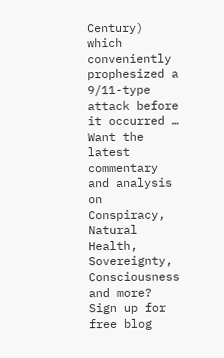Century) which conveniently prophesized a 9/11-type attack before it occurred …
Want the latest commentary and analysis on Conspiracy, Natural Health, Sovereignty, Consciousness and more? Sign up for free blog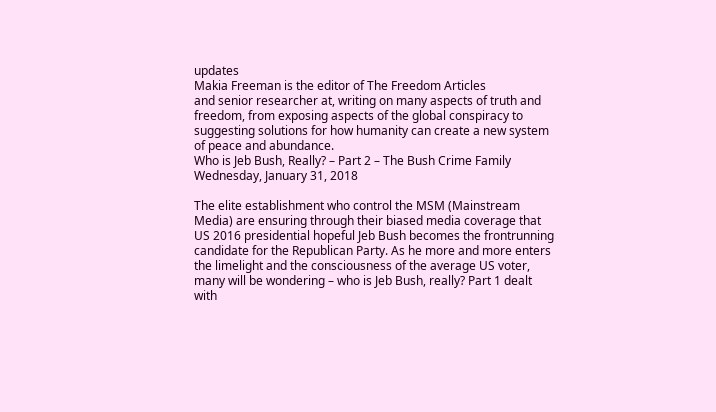updates
Makia Freeman is the editor of The Freedom Articles
and senior researcher at, writing on many aspects of truth and freedom, from exposing aspects of the global conspiracy to suggesting solutions for how humanity can create a new system of peace and abundance.
Who is Jeb Bush, Really? – Part 2 – The Bush Crime Family
Wednesday, January 31, 2018

The elite establishment who control the MSM (Mainstream Media) are ensuring through their biased media coverage that US 2016 presidential hopeful Jeb Bush becomes the frontrunning candidate for the Republican Party. As he more and more enters the limelight and the consciousness of the average US voter, many will be wondering – who is Jeb Bush, really? Part 1 dealt with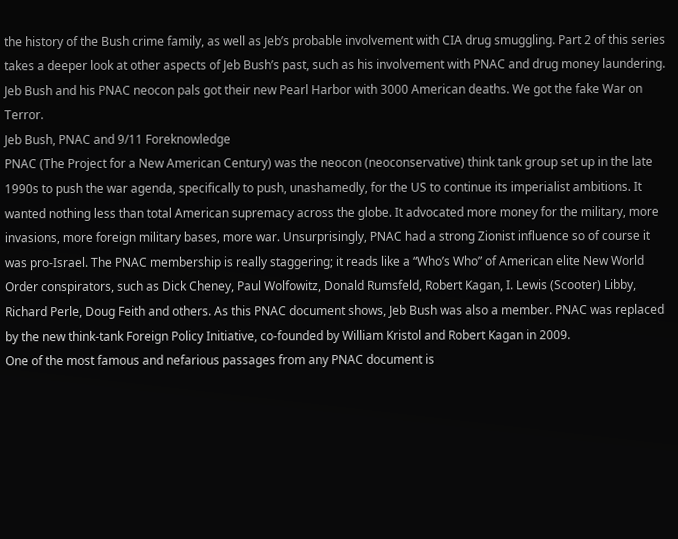the history of the Bush crime family, as well as Jeb’s probable involvement with CIA drug smuggling. Part 2 of this series takes a deeper look at other aspects of Jeb Bush’s past, such as his involvement with PNAC and drug money laundering.
Jeb Bush and his PNAC neocon pals got their new Pearl Harbor with 3000 American deaths. We got the fake War on Terror.
Jeb Bush, PNAC and 9/11 Foreknowledge
PNAC (The Project for a New American Century) was the neocon (neoconservative) think tank group set up in the late 1990s to push the war agenda, specifically to push, unashamedly, for the US to continue its imperialist ambitions. It wanted nothing less than total American supremacy across the globe. It advocated more money for the military, more invasions, more foreign military bases, more war. Unsurprisingly, PNAC had a strong Zionist influence so of course it was pro-Israel. The PNAC membership is really staggering; it reads like a “Who’s Who” of American elite New World Order conspirators, such as Dick Cheney, Paul Wolfowitz, Donald Rumsfeld, Robert Kagan, I. Lewis (Scooter) Libby, Richard Perle, Doug Feith and others. As this PNAC document shows, Jeb Bush was also a member. PNAC was replaced by the new think-tank Foreign Policy Initiative, co-founded by William Kristol and Robert Kagan in 2009.
One of the most famous and nefarious passages from any PNAC document is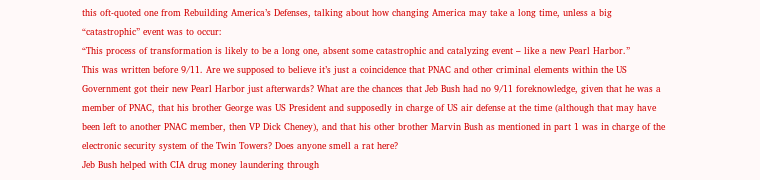this oft-quoted one from Rebuilding America’s Defenses, talking about how changing America may take a long time, unless a big “catastrophic” event was to occur:
“This process of transformation is likely to be a long one, absent some catastrophic and catalyzing event – like a new Pearl Harbor.”
This was written before 9/11. Are we supposed to believe it’s just a coincidence that PNAC and other criminal elements within the US Government got their new Pearl Harbor just afterwards? What are the chances that Jeb Bush had no 9/11 foreknowledge, given that he was a member of PNAC, that his brother George was US President and supposedly in charge of US air defense at the time (although that may have been left to another PNAC member, then VP Dick Cheney), and that his other brother Marvin Bush as mentioned in part 1 was in charge of the electronic security system of the Twin Towers? Does anyone smell a rat here?
Jeb Bush helped with CIA drug money laundering through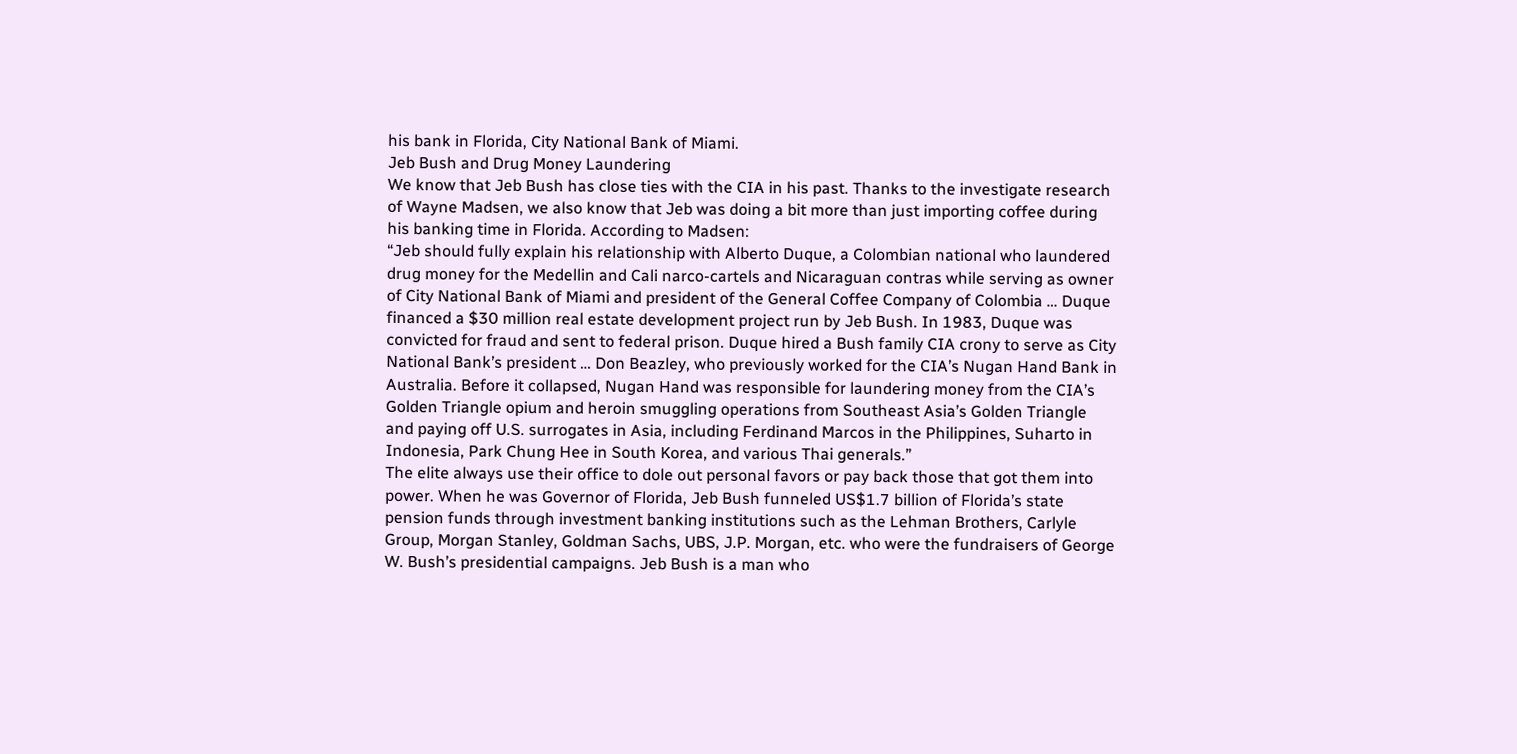his bank in Florida, City National Bank of Miami.
Jeb Bush and Drug Money Laundering
We know that Jeb Bush has close ties with the CIA in his past. Thanks to the investigate research of Wayne Madsen, we also know that Jeb was doing a bit more than just importing coffee during his banking time in Florida. According to Madsen:
“Jeb should fully explain his relationship with Alberto Duque, a Colombian national who laundered drug money for the Medellin and Cali narco-cartels and Nicaraguan contras while serving as owner of City National Bank of Miami and president of the General Coffee Company of Colombia … Duque financed a $30 million real estate development project run by Jeb Bush. In 1983, Duque was convicted for fraud and sent to federal prison. Duque hired a Bush family CIA crony to serve as City National Bank’s president … Don Beazley, who previously worked for the CIA’s Nugan Hand Bank in Australia. Before it collapsed, Nugan Hand was responsible for laundering money from the CIA’s Golden Triangle opium and heroin smuggling operations from Southeast Asia’s Golden Triangle and paying off U.S. surrogates in Asia, including Ferdinand Marcos in the Philippines, Suharto in Indonesia, Park Chung Hee in South Korea, and various Thai generals.”
The elite always use their office to dole out personal favors or pay back those that got them into power. When he was Governor of Florida, Jeb Bush funneled US$1.7 billion of Florida’s state pension funds through investment banking institutions such as the Lehman Brothers, Carlyle Group, Morgan Stanley, Goldman Sachs, UBS, J.P. Morgan, etc. who were the fundraisers of George W. Bush’s presidential campaigns. Jeb Bush is a man who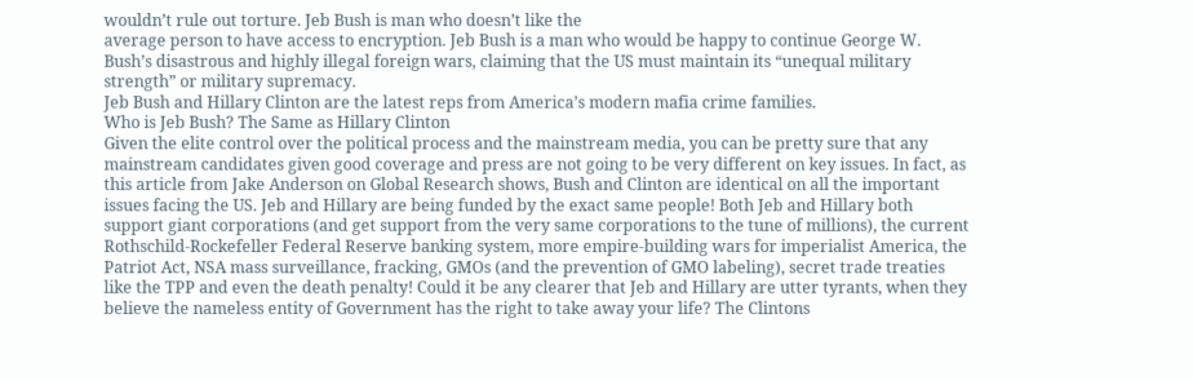wouldn’t rule out torture. Jeb Bush is man who doesn’t like the
average person to have access to encryption. Jeb Bush is a man who would be happy to continue George W. Bush’s disastrous and highly illegal foreign wars, claiming that the US must maintain its “unequal military strength” or military supremacy.
Jeb Bush and Hillary Clinton are the latest reps from America’s modern mafia crime families.
Who is Jeb Bush? The Same as Hillary Clinton
Given the elite control over the political process and the mainstream media, you can be pretty sure that any mainstream candidates given good coverage and press are not going to be very different on key issues. In fact, as this article from Jake Anderson on Global Research shows, Bush and Clinton are identical on all the important issues facing the US. Jeb and Hillary are being funded by the exact same people! Both Jeb and Hillary both support giant corporations (and get support from the very same corporations to the tune of millions), the current Rothschild-Rockefeller Federal Reserve banking system, more empire-building wars for imperialist America, the Patriot Act, NSA mass surveillance, fracking, GMOs (and the prevention of GMO labeling), secret trade treaties like the TPP and even the death penalty! Could it be any clearer that Jeb and Hillary are utter tyrants, when they believe the nameless entity of Government has the right to take away your life? The Clintons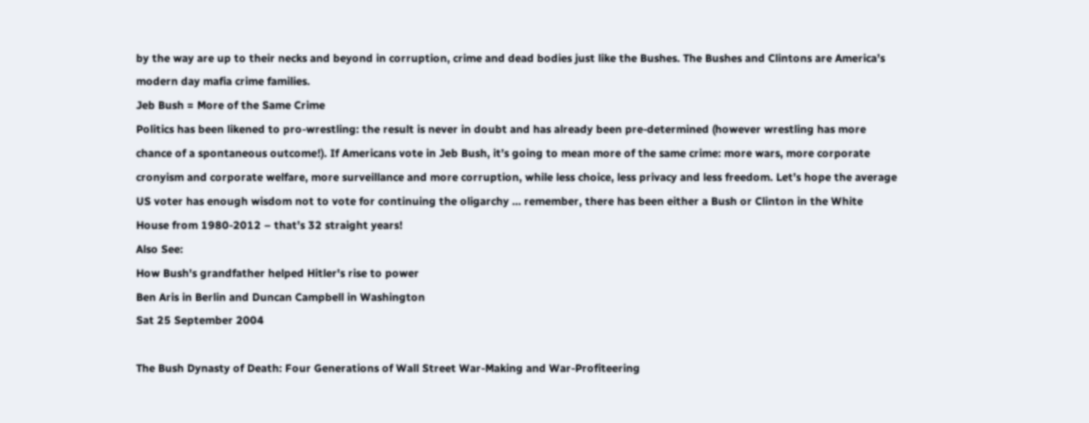by the way are up to their necks and beyond in corruption, crime and dead bodies just like the Bushes. The Bushes and Clintons are America’s modern day mafia crime families.
Jeb Bush = More of the Same Crime
Politics has been likened to pro-wrestling: the result is never in doubt and has already been pre-determined (however wrestling has more chance of a spontaneous outcome!). If Americans vote in Jeb Bush, it’s going to mean more of the same crime: more wars, more corporate cronyism and corporate welfare, more surveillance and more corruption, while less choice, less privacy and less freedom. Let’s hope the average US voter has enough wisdom not to vote for continuing the oligarchy … remember, there has been either a Bush or Clinton in the White House from 1980-2012 – that’s 32 straight years!
Also See:
How Bush's grandfather helped Hitler's rise to power
Ben Aris in Berlin and Duncan Campbell in Washington
Sat 25 September 2004

The Bush Dynasty of Death: Four Generations of Wall Street War-Making and War-Profiteering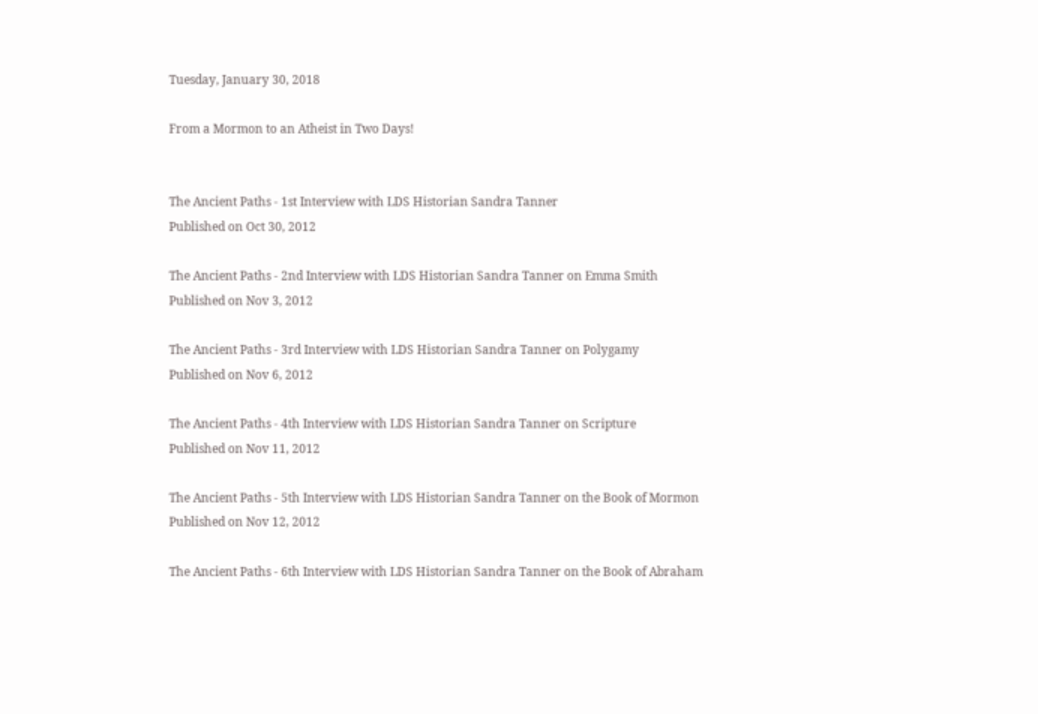Tuesday, January 30, 2018

From a Mormon to an Atheist in Two Days!


The Ancient Paths - 1st Interview with LDS Historian Sandra Tanner
Published on Oct 30, 2012

The Ancient Paths - 2nd Interview with LDS Historian Sandra Tanner on Emma Smith
Published on Nov 3, 2012

The Ancient Paths - 3rd Interview with LDS Historian Sandra Tanner on Polygamy
Published on Nov 6, 2012

The Ancient Paths - 4th Interview with LDS Historian Sandra Tanner on Scripture
Published on Nov 11, 2012

The Ancient Paths - 5th Interview with LDS Historian Sandra Tanner on the Book of Mormon
Published on Nov 12, 2012

The Ancient Paths - 6th Interview with LDS Historian Sandra Tanner on the Book of Abraham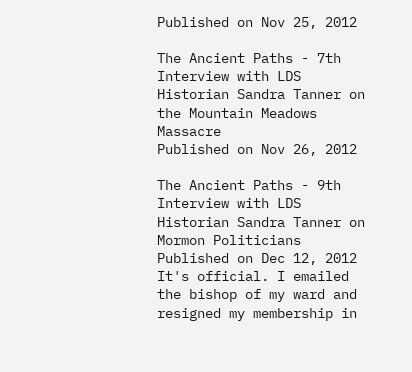Published on Nov 25, 2012

The Ancient Paths - 7th Interview with LDS Historian Sandra Tanner on the Mountain Meadows Massacre
Published on Nov 26, 2012

The Ancient Paths - 9th Interview with LDS Historian Sandra Tanner on Mormon Politicians
Published on Dec 12, 2012
It's official. I emailed the bishop of my ward and resigned my membership in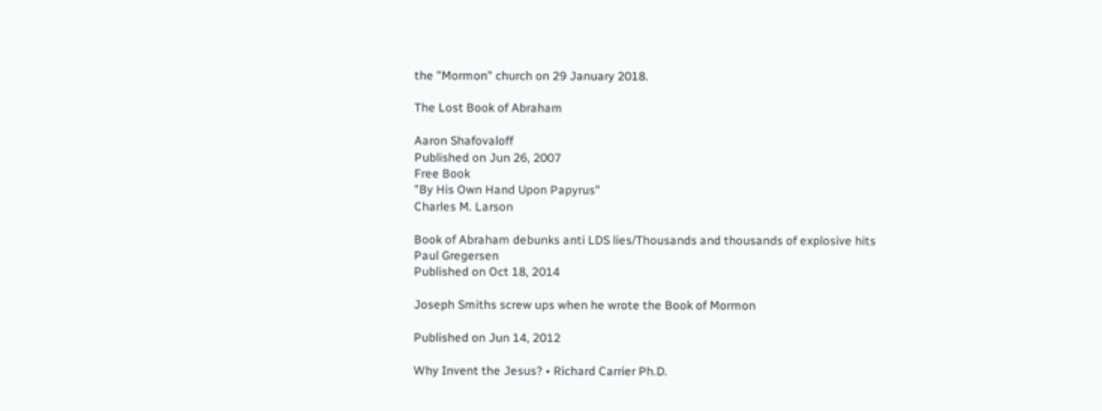the "Mormon" church on 29 January 2018.

The Lost Book of Abraham

Aaron Shafovaloff
Published on Jun 26, 2007
Free Book
"By His Own Hand Upon Papyrus"
Charles M. Larson

Book of Abraham debunks anti LDS lies/Thousands and thousands of explosive hits
Paul Gregersen
Published on Oct 18, 2014

Joseph Smiths screw ups when he wrote the Book of Mormon

Published on Jun 14, 2012

Why Invent the Jesus? • Richard Carrier Ph.D.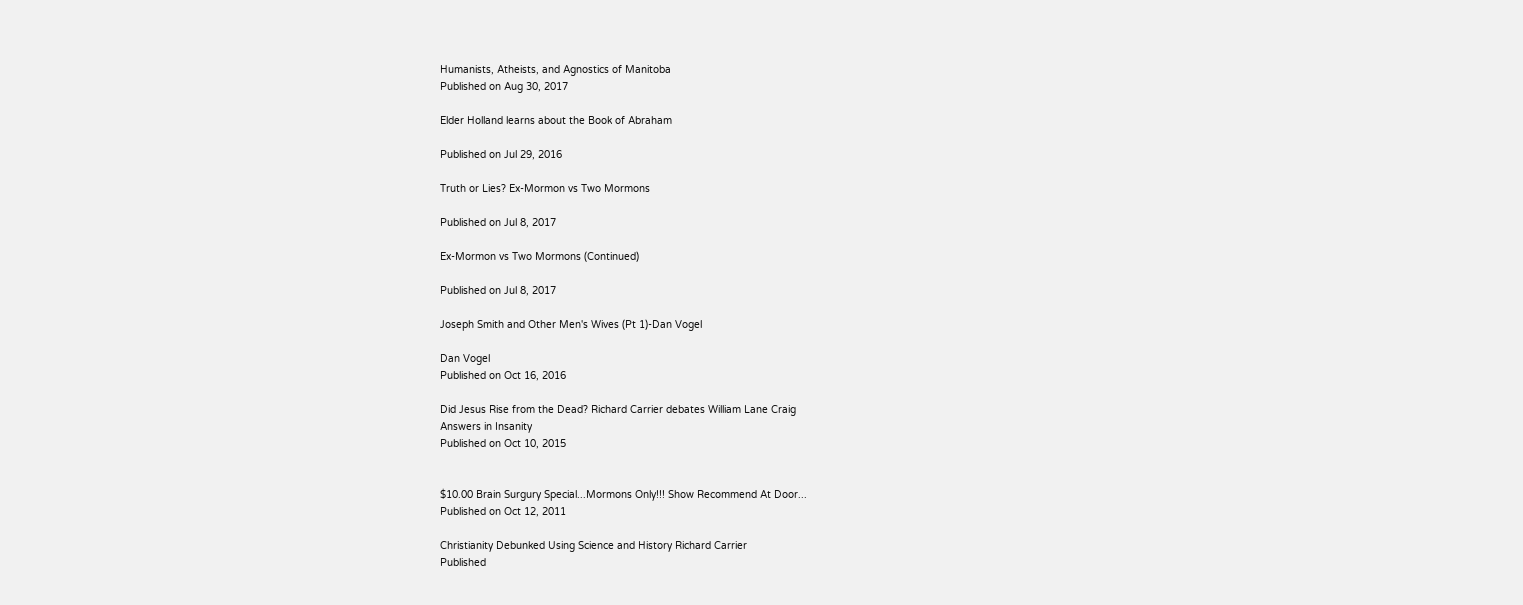Humanists, Atheists, and Agnostics of Manitoba
Published on Aug 30, 2017

Elder Holland learns about the Book of Abraham

Published on Jul 29, 2016

Truth or Lies? Ex-Mormon vs Two Mormons

Published on Jul 8, 2017

Ex-Mormon vs Two Mormons (Continued)

Published on Jul 8, 2017

Joseph Smith and Other Men's Wives (Pt 1)-Dan Vogel

Dan Vogel
Published on Oct 16, 2016

Did Jesus Rise from the Dead? Richard Carrier debates William Lane Craig
Answers in Insanity
Published on Oct 10, 2015


$10.00 Brain Surgury Special...Mormons Only!!! Show Recommend At Door...
Published on Oct 12, 2011

Christianity Debunked Using Science and History Richard Carrier
Published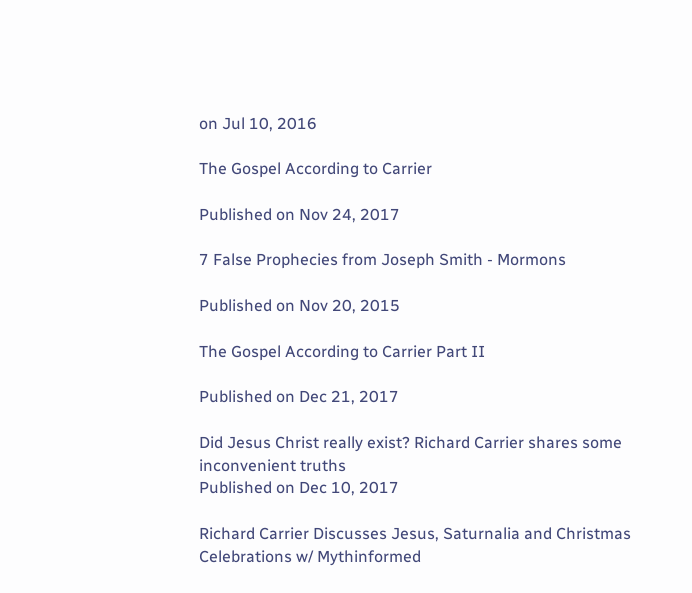on Jul 10, 2016

The Gospel According to Carrier

Published on Nov 24, 2017

7 False Prophecies from Joseph Smith - Mormons

Published on Nov 20, 2015

The Gospel According to Carrier Part II

Published on Dec 21, 2017

Did Jesus Christ really exist? Richard Carrier shares some inconvenient truths
Published on Dec 10, 2017

Richard Carrier Discusses Jesus, Saturnalia and Christmas Celebrations w/ Mythinformed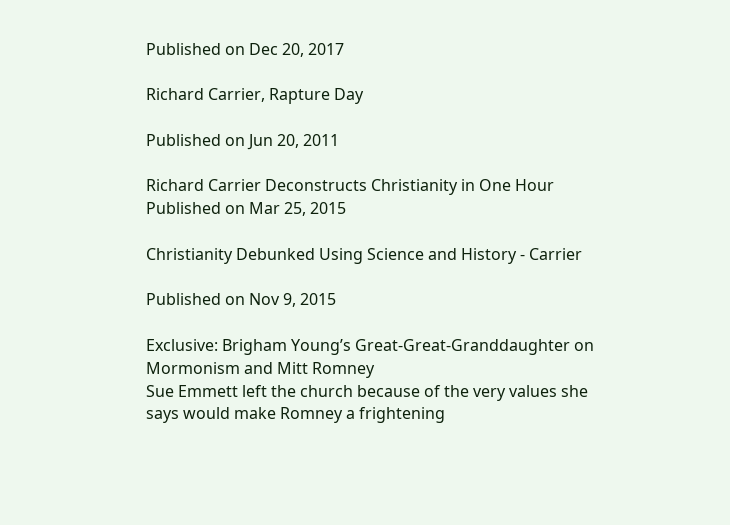Published on Dec 20, 2017

Richard Carrier, Rapture Day

Published on Jun 20, 2011

Richard Carrier Deconstructs Christianity in One Hour
Published on Mar 25, 2015

Christianity Debunked Using Science and History - Carrier

Published on Nov 9, 2015

Exclusive: Brigham Young’s Great-Great-Granddaughter on Mormonism and Mitt Romney
Sue Emmett left the church because of the very values she says would make Romney a frightening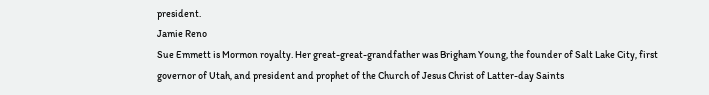president.
Jamie Reno
Sue Emmett is Mormon royalty. Her great-great-grandfather was Brigham Young, the founder of Salt Lake City, first governor of Utah, and president and prophet of the Church of Jesus Christ of Latter-day Saints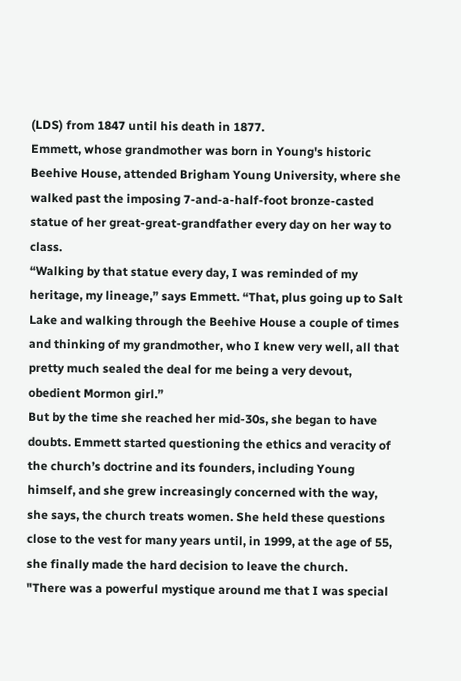(LDS) from 1847 until his death in 1877.
Emmett, whose grandmother was born in Young's historic Beehive House, attended Brigham Young University, where she walked past the imposing 7-and-a-half-foot bronze-casted statue of her great-great-grandfather every day on her way to class.
“Walking by that statue every day, I was reminded of my heritage, my lineage,” says Emmett. “That, plus going up to Salt Lake and walking through the Beehive House a couple of times and thinking of my grandmother, who I knew very well, all that pretty much sealed the deal for me being a very devout, obedient Mormon girl.”
But by the time she reached her mid-30s, she began to have doubts. Emmett started questioning the ethics and veracity of the church’s doctrine and its founders, including Young himself, and she grew increasingly concerned with the way, she says, the church treats women. She held these questions close to the vest for many years until, in 1999, at the age of 55, she finally made the hard decision to leave the church.
"There was a powerful mystique around me that I was special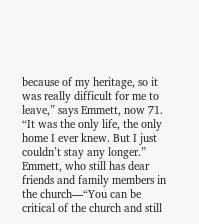because of my heritage, so it was really difficult for me to leave,” says Emmett, now 71. “It was the only life, the only home I ever knew. But I just couldn’t stay any longer.”
Emmett, who still has dear friends and family members in the church—“You can be critical of the church and still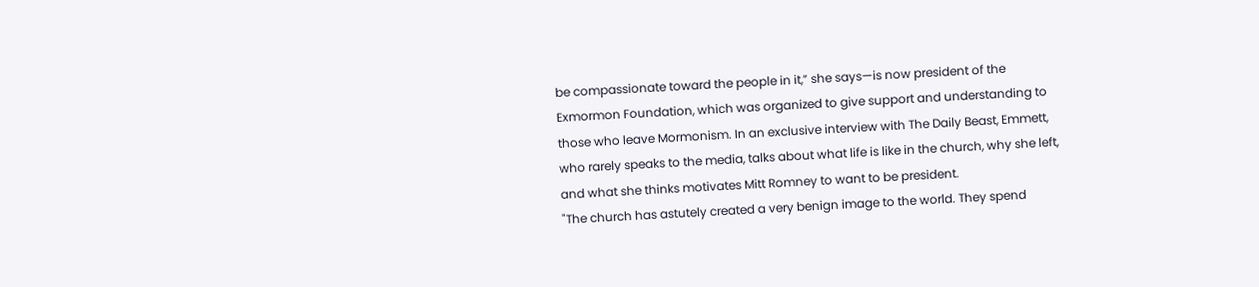be compassionate toward the people in it,” she says—is now president of the Exmormon Foundation, which was organized to give support and understanding to those who leave Mormonism. In an exclusive interview with The Daily Beast, Emmett, who rarely speaks to the media, talks about what life is like in the church, why she left, and what she thinks motivates Mitt Romney to want to be president.
"The church has astutely created a very benign image to the world. They spend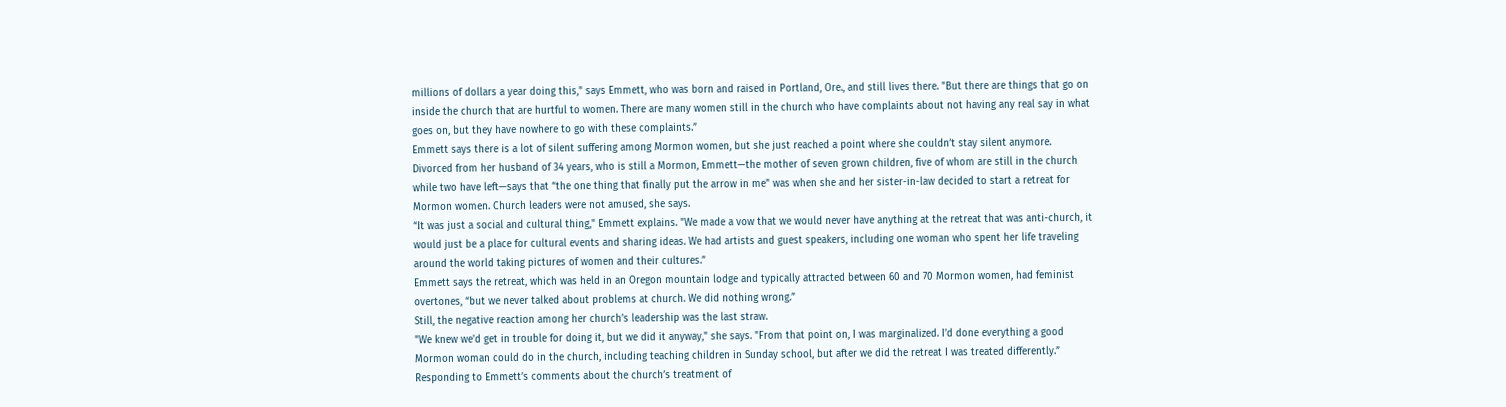millions of dollars a year doing this," says Emmett, who was born and raised in Portland, Ore., and still lives there. "But there are things that go on inside the church that are hurtful to women. There are many women still in the church who have complaints about not having any real say in what goes on, but they have nowhere to go with these complaints.”
Emmett says there is a lot of silent suffering among Mormon women, but she just reached a point where she couldn’t stay silent anymore.
Divorced from her husband of 34 years, who is still a Mormon, Emmett—the mother of seven grown children, five of whom are still in the church while two have left—says that “the one thing that finally put the arrow in me" was when she and her sister-in-law decided to start a retreat for Mormon women. Church leaders were not amused, she says.
“It was just a social and cultural thing," Emmett explains. "We made a vow that we would never have anything at the retreat that was anti-church, it would just be a place for cultural events and sharing ideas. We had artists and guest speakers, including one woman who spent her life traveling around the world taking pictures of women and their cultures.”
Emmett says the retreat, which was held in an Oregon mountain lodge and typically attracted between 60 and 70 Mormon women, had feminist overtones, “but we never talked about problems at church. We did nothing wrong.”
Still, the negative reaction among her church’s leadership was the last straw.
"We knew we'd get in trouble for doing it, but we did it anyway," she says. "From that point on, I was marginalized. I’d done everything a good Mormon woman could do in the church, including teaching children in Sunday school, but after we did the retreat I was treated differently.”
Responding to Emmett’s comments about the church’s treatment of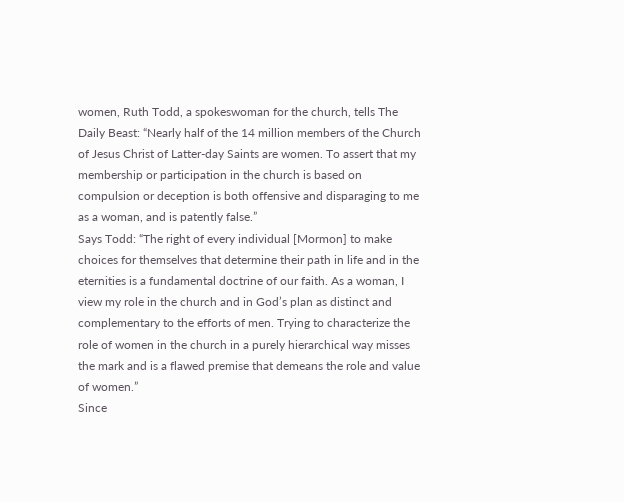women, Ruth Todd, a spokeswoman for the church, tells The Daily Beast: “Nearly half of the 14 million members of the Church of Jesus Christ of Latter-day Saints are women. To assert that my membership or participation in the church is based on compulsion or deception is both offensive and disparaging to me as a woman, and is patently false.”
Says Todd: “The right of every individual [Mormon] to make choices for themselves that determine their path in life and in the eternities is a fundamental doctrine of our faith. As a woman, I view my role in the church and in God’s plan as distinct and complementary to the efforts of men. Trying to characterize the role of women in the church in a purely hierarchical way misses the mark and is a flawed premise that demeans the role and value of women.”
Since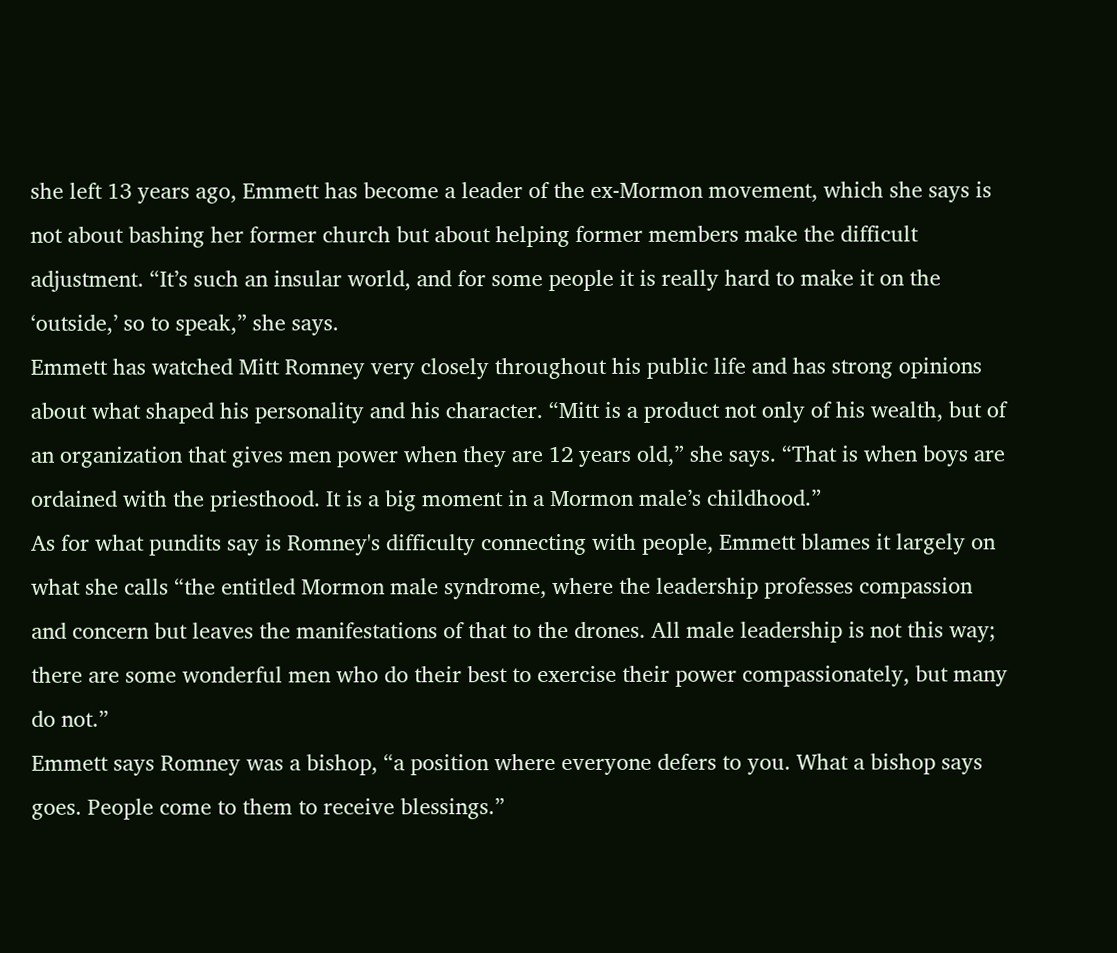she left 13 years ago, Emmett has become a leader of the ex-Mormon movement, which she says is not about bashing her former church but about helping former members make the difficult adjustment. “It’s such an insular world, and for some people it is really hard to make it on the ‘outside,’ so to speak,” she says.
Emmett has watched Mitt Romney very closely throughout his public life and has strong opinions about what shaped his personality and his character. “Mitt is a product not only of his wealth, but of an organization that gives men power when they are 12 years old,” she says. “That is when boys are ordained with the priesthood. It is a big moment in a Mormon male’s childhood.”
As for what pundits say is Romney's difficulty connecting with people, Emmett blames it largely on what she calls “the entitled Mormon male syndrome, where the leadership professes compassion and concern but leaves the manifestations of that to the drones. All male leadership is not this way; there are some wonderful men who do their best to exercise their power compassionately, but many do not.”
Emmett says Romney was a bishop, “a position where everyone defers to you. What a bishop says goes. People come to them to receive blessings.”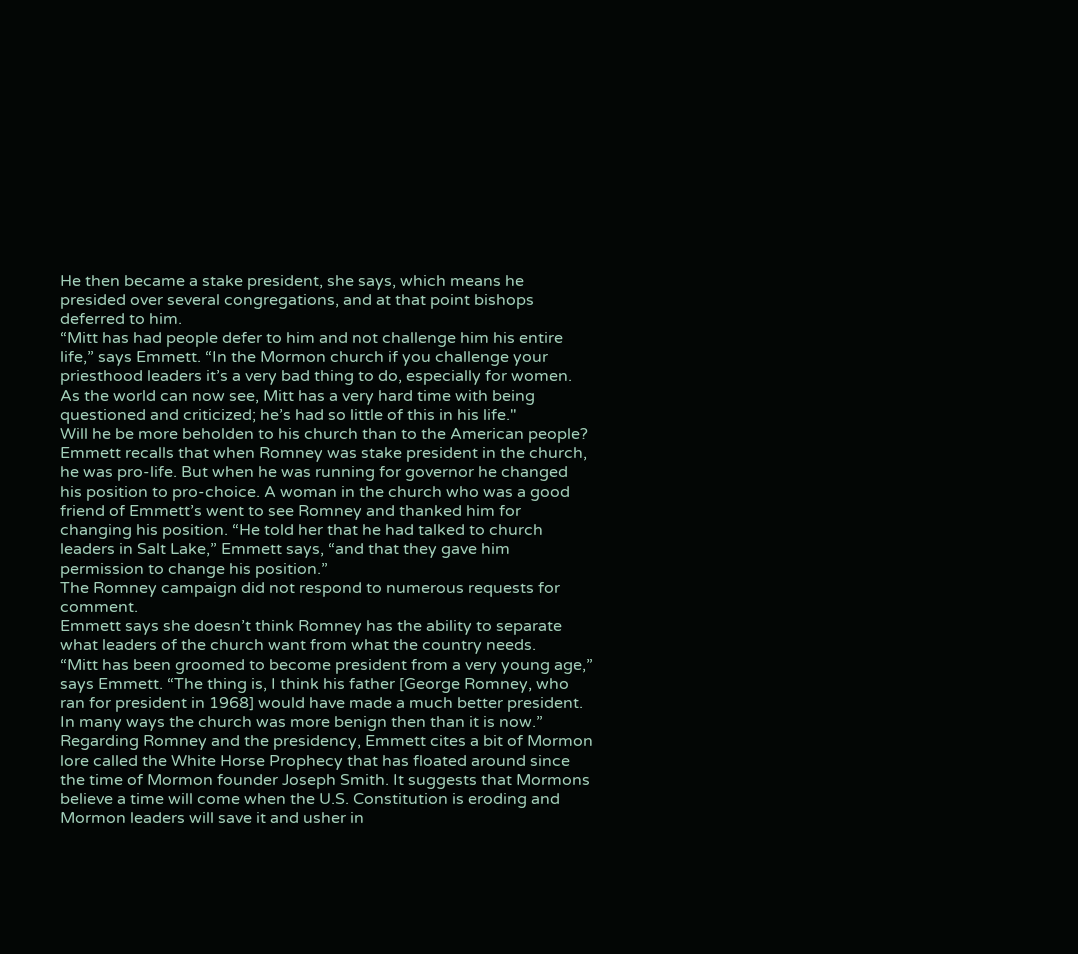He then became a stake president, she says, which means he presided over several congregations, and at that point bishops deferred to him.
“Mitt has had people defer to him and not challenge him his entire life,” says Emmett. “In the Mormon church if you challenge your priesthood leaders it’s a very bad thing to do, especially for women. As the world can now see, Mitt has a very hard time with being questioned and criticized; he’s had so little of this in his life."
Will he be more beholden to his church than to the American people? Emmett recalls that when Romney was stake president in the church, he was pro-life. But when he was running for governor he changed his position to pro-choice. A woman in the church who was a good friend of Emmett’s went to see Romney and thanked him for changing his position. “He told her that he had talked to church leaders in Salt Lake,” Emmett says, “and that they gave him permission to change his position.”
The Romney campaign did not respond to numerous requests for comment.
Emmett says she doesn’t think Romney has the ability to separate what leaders of the church want from what the country needs.
“Mitt has been groomed to become president from a very young age,” says Emmett. “The thing is, I think his father [George Romney, who ran for president in 1968] would have made a much better president. In many ways the church was more benign then than it is now.”
Regarding Romney and the presidency, Emmett cites a bit of Mormon lore called the White Horse Prophecy that has floated around since the time of Mormon founder Joseph Smith. It suggests that Mormons believe a time will come when the U.S. Constitution is eroding and Mormon leaders will save it and usher in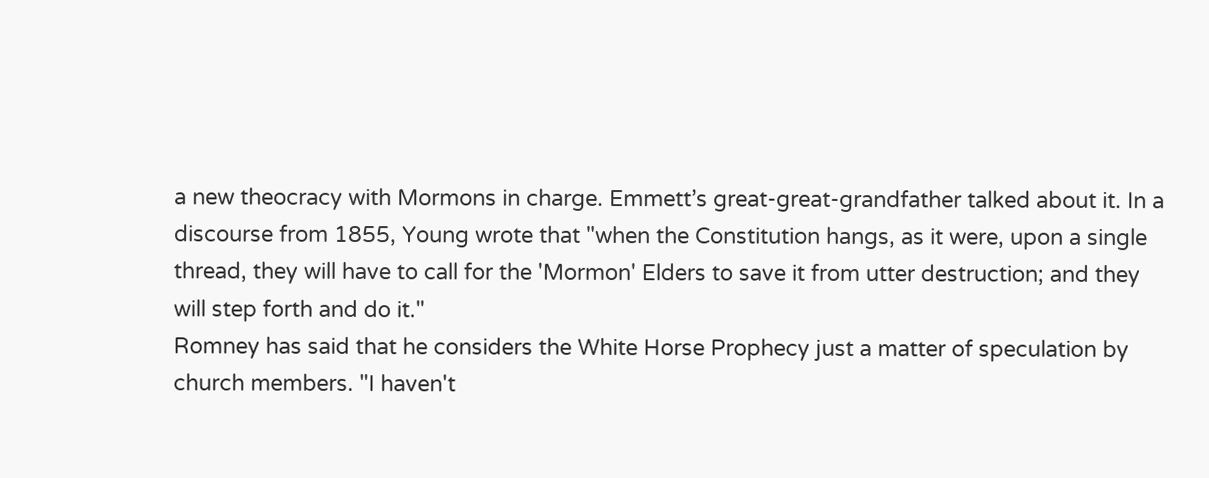a new theocracy with Mormons in charge. Emmett’s great-great-grandfather talked about it. In a discourse from 1855, Young wrote that "when the Constitution hangs, as it were, upon a single thread, they will have to call for the 'Mormon' Elders to save it from utter destruction; and they will step forth and do it."
Romney has said that he considers the White Horse Prophecy just a matter of speculation by church members. "I haven't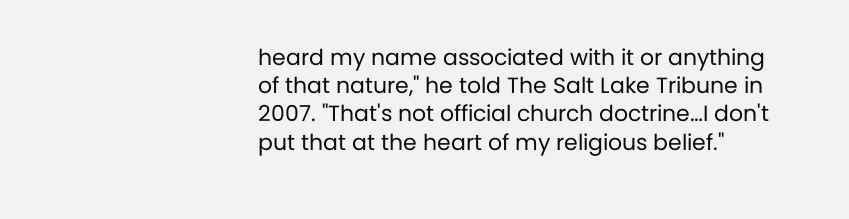heard my name associated with it or anything of that nature," he told The Salt Lake Tribune in 2007. "That's not official church doctrine…I don't put that at the heart of my religious belief."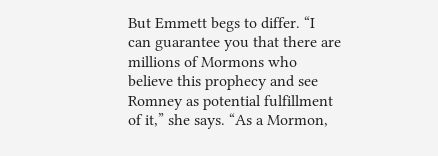But Emmett begs to differ. “I can guarantee you that there are millions of Mormons who believe this prophecy and see Romney as potential fulfillment of it,” she says. “As a Mormon,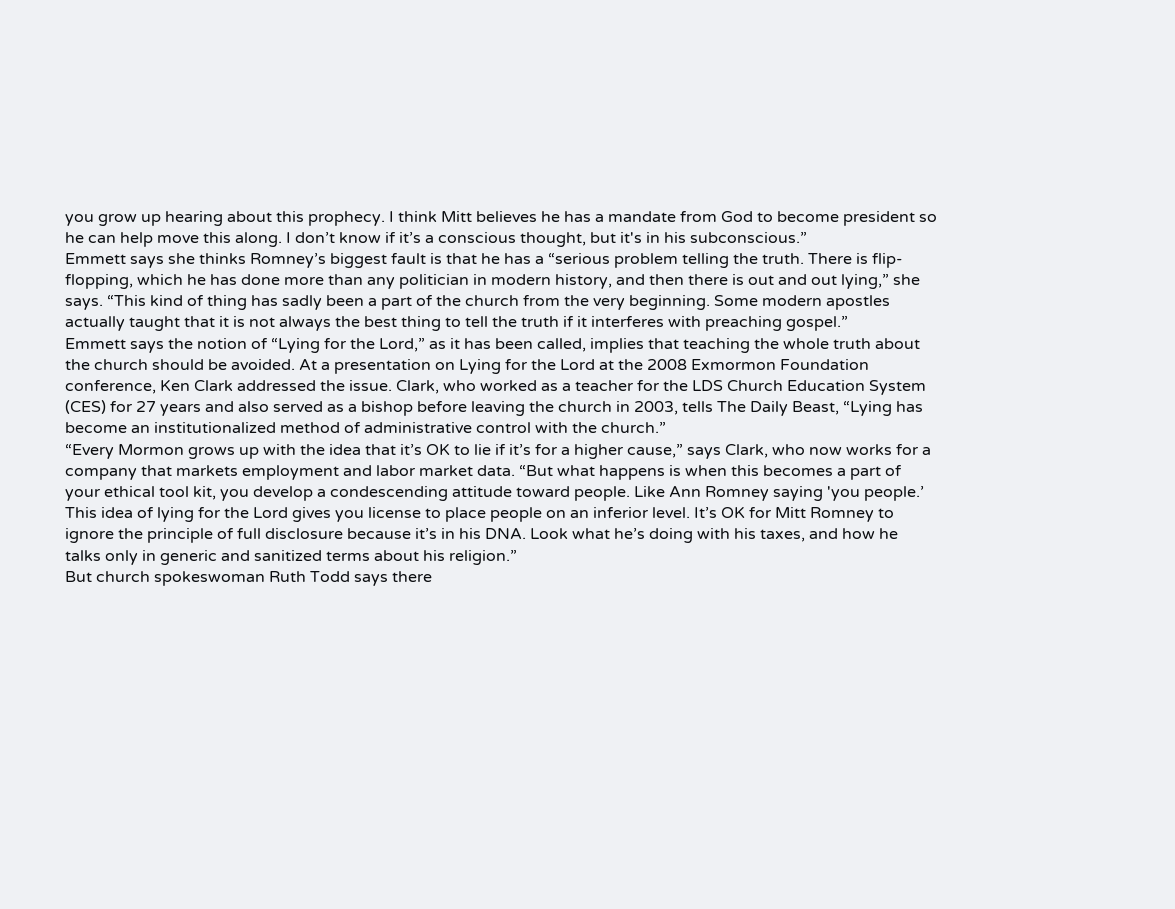you grow up hearing about this prophecy. I think Mitt believes he has a mandate from God to become president so he can help move this along. I don’t know if it’s a conscious thought, but it's in his subconscious.”
Emmett says she thinks Romney’s biggest fault is that he has a “serious problem telling the truth. There is flip-flopping, which he has done more than any politician in modern history, and then there is out and out lying,” she says. “This kind of thing has sadly been a part of the church from the very beginning. Some modern apostles actually taught that it is not always the best thing to tell the truth if it interferes with preaching gospel.”
Emmett says the notion of “Lying for the Lord,” as it has been called, implies that teaching the whole truth about the church should be avoided. At a presentation on Lying for the Lord at the 2008 Exmormon Foundation conference, Ken Clark addressed the issue. Clark, who worked as a teacher for the LDS Church Education System (CES) for 27 years and also served as a bishop before leaving the church in 2003, tells The Daily Beast, “Lying has become an institutionalized method of administrative control with the church.”
“Every Mormon grows up with the idea that it’s OK to lie if it’s for a higher cause,” says Clark, who now works for a company that markets employment and labor market data. “But what happens is when this becomes a part of your ethical tool kit, you develop a condescending attitude toward people. Like Ann Romney saying 'you people.’ This idea of lying for the Lord gives you license to place people on an inferior level. It’s OK for Mitt Romney to ignore the principle of full disclosure because it’s in his DNA. Look what he’s doing with his taxes, and how he talks only in generic and sanitized terms about his religion.”
But church spokeswoman Ruth Todd says there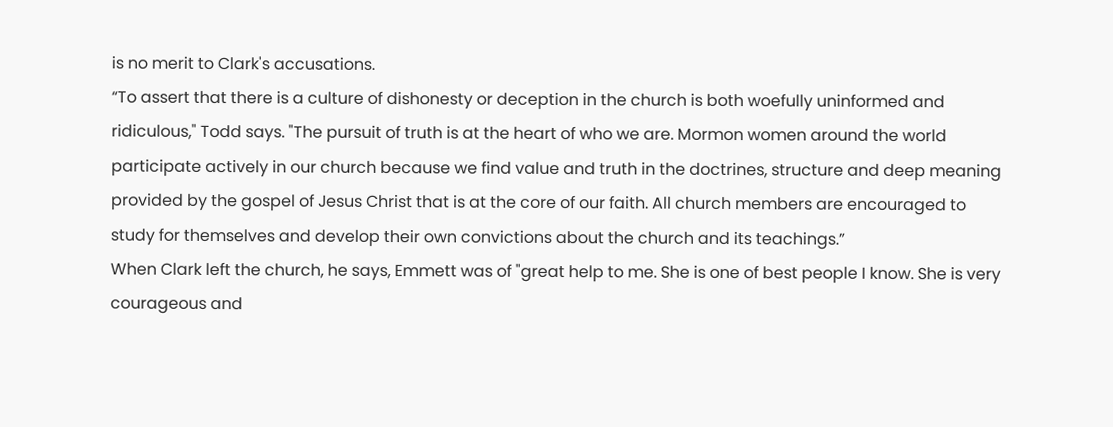is no merit to Clark's accusations.
“To assert that there is a culture of dishonesty or deception in the church is both woefully uninformed and ridiculous," Todd says. "The pursuit of truth is at the heart of who we are. Mormon women around the world participate actively in our church because we find value and truth in the doctrines, structure and deep meaning provided by the gospel of Jesus Christ that is at the core of our faith. All church members are encouraged to study for themselves and develop their own convictions about the church and its teachings.”
When Clark left the church, he says, Emmett was of "great help to me. She is one of best people I know. She is very courageous and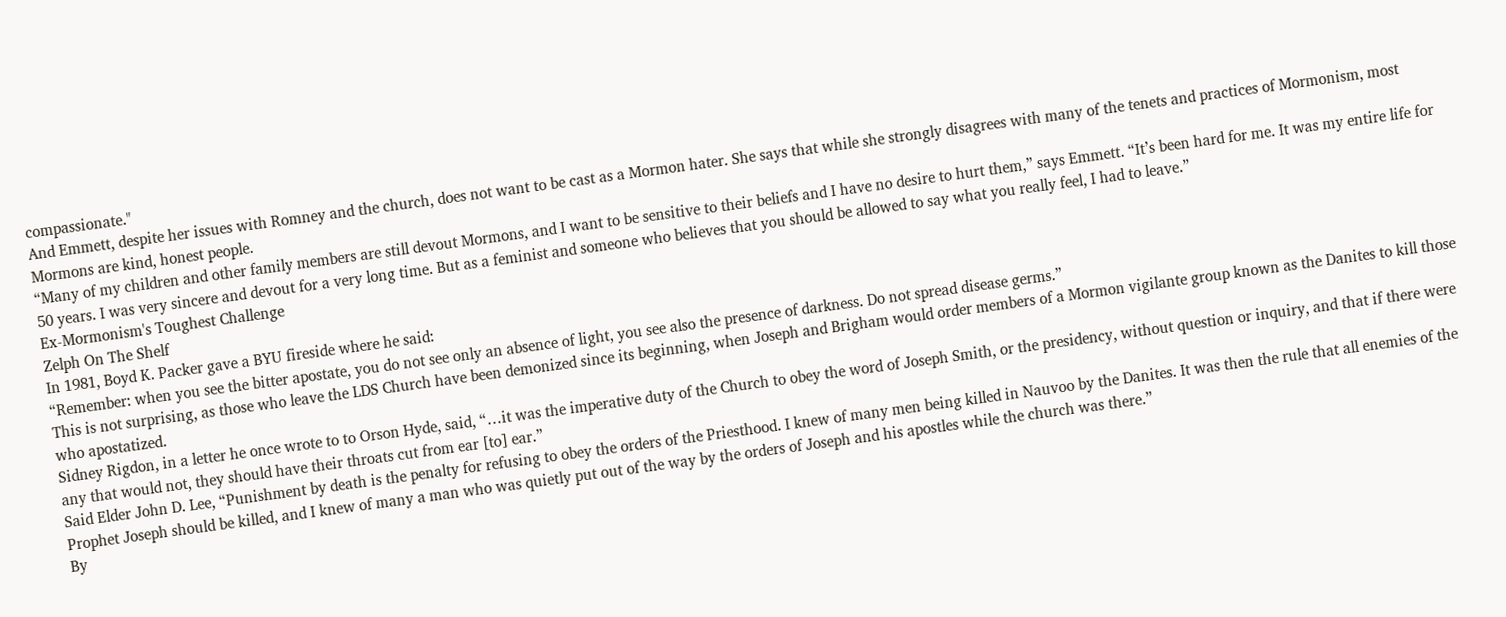compassionate."
And Emmett, despite her issues with Romney and the church, does not want to be cast as a Mormon hater. She says that while she strongly disagrees with many of the tenets and practices of Mormonism, most Mormons are kind, honest people.
“Many of my children and other family members are still devout Mormons, and I want to be sensitive to their beliefs and I have no desire to hurt them,” says Emmett. “It’s been hard for me. It was my entire life for 50 years. I was very sincere and devout for a very long time. But as a feminist and someone who believes that you should be allowed to say what you really feel, I had to leave.”
Ex-Mormonism's Toughest Challenge
Zelph On The Shelf
In 1981, Boyd K. Packer gave a BYU fireside where he said:
“Remember: when you see the bitter apostate, you do not see only an absence of light, you see also the presence of darkness. Do not spread disease germs.”
This is not surprising, as those who leave the LDS Church have been demonized since its beginning, when Joseph and Brigham would order members of a Mormon vigilante group known as the Danites to kill those who apostatized.
Sidney Rigdon, in a letter he once wrote to to Orson Hyde, said, “…it was the imperative duty of the Church to obey the word of Joseph Smith, or the presidency, without question or inquiry, and that if there were any that would not, they should have their throats cut from ear [to] ear.”
Said Elder John D. Lee, “Punishment by death is the penalty for refusing to obey the orders of the Priesthood. I knew of many men being killed in Nauvoo by the Danites. It was then the rule that all enemies of the Prophet Joseph should be killed, and I knew of many a man who was quietly put out of the way by the orders of Joseph and his apostles while the church was there.”
By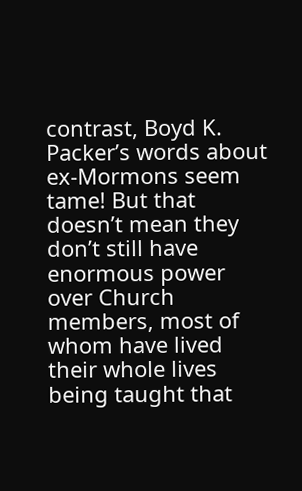contrast, Boyd K. Packer’s words about ex-Mormons seem tame! But that doesn’t mean they don’t still have enormous power over Church members, most of whom have lived their whole lives being taught that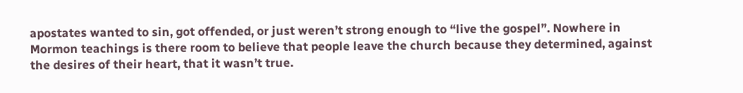apostates wanted to sin, got offended, or just weren’t strong enough to “live the gospel”. Nowhere in Mormon teachings is there room to believe that people leave the church because they determined, against the desires of their heart, that it wasn’t true.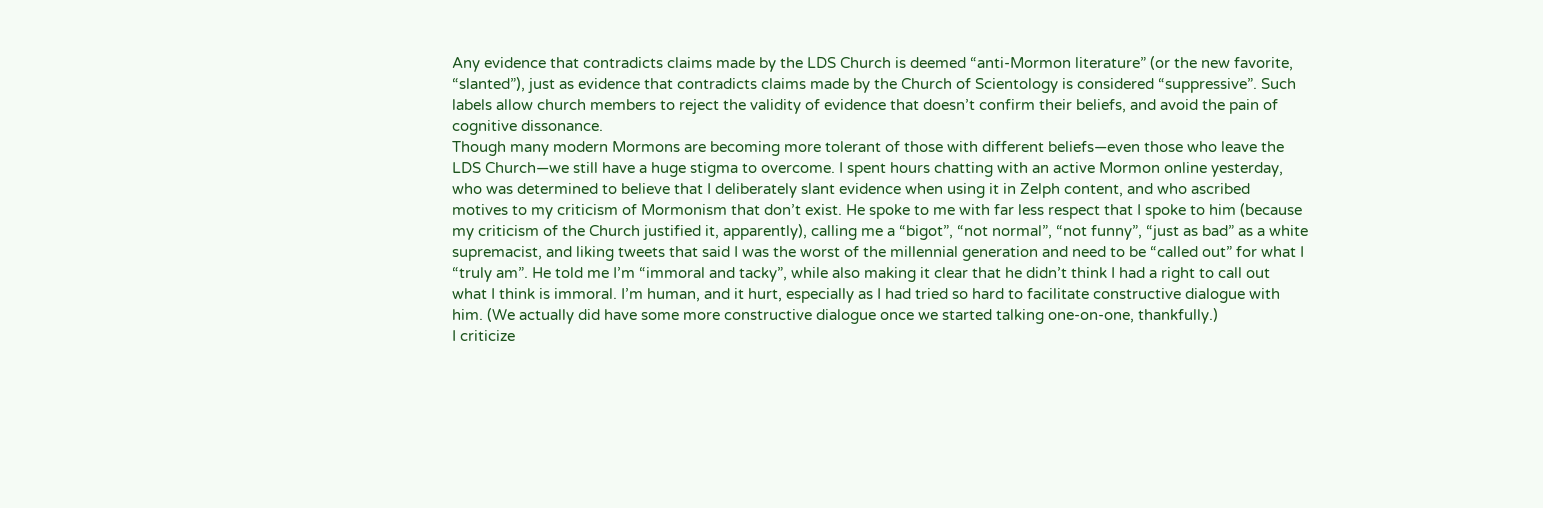Any evidence that contradicts claims made by the LDS Church is deemed “anti-Mormon literature” (or the new favorite, “slanted”), just as evidence that contradicts claims made by the Church of Scientology is considered “suppressive”. Such labels allow church members to reject the validity of evidence that doesn’t confirm their beliefs, and avoid the pain of cognitive dissonance.
Though many modern Mormons are becoming more tolerant of those with different beliefs—even those who leave the LDS Church—we still have a huge stigma to overcome. I spent hours chatting with an active Mormon online yesterday, who was determined to believe that I deliberately slant evidence when using it in Zelph content, and who ascribed motives to my criticism of Mormonism that don’t exist. He spoke to me with far less respect that I spoke to him (because my criticism of the Church justified it, apparently), calling me a “bigot”, “not normal”, “not funny”, “just as bad” as a white supremacist, and liking tweets that said I was the worst of the millennial generation and need to be “called out” for what I “truly am”. He told me I’m “immoral and tacky”, while also making it clear that he didn’t think I had a right to call out what I think is immoral. I’m human, and it hurt, especially as I had tried so hard to facilitate constructive dialogue with him. (We actually did have some more constructive dialogue once we started talking one-on-one, thankfully.)
I criticize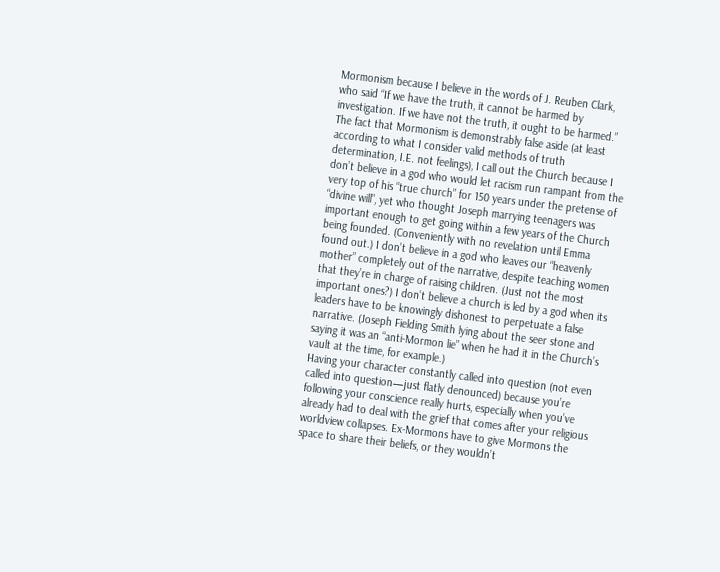Mormonism because I believe in the words of J. Reuben Clark, who said “If we have the truth, it cannot be harmed by investigation. If we have not the truth, it ought to be harmed.” The fact that Mormonism is demonstrably false aside (at least according to what I consider valid methods of truth determination, I.E. not feelings), I call out the Church because I don’t believe in a god who would let racism run rampant from the very top of his “true church” for 150 years under the pretense of “divine will”, yet who thought Joseph marrying teenagers was important enough to get going within a few years of the Church being founded. (Conveniently with no revelation until Emma found out.) I don’t believe in a god who leaves our “heavenly mother” completely out of the narrative, despite teaching women that they’re in charge of raising children. (Just not the most important ones?) I don’t believe a church is led by a god when its leaders have to be knowingly dishonest to perpetuate a false narrative. (Joseph Fielding Smith lying about the seer stone and saying it was an “anti-Mormon lie” when he had it in the Church’s vault at the time, for example.)
Having your character constantly called into question (not even called into question—just flatly denounced) because you’re following your conscience really hurts, especially when you’ve already had to deal with the grief that comes after your religious worldview collapses. Ex-Mormons have to give Mormons the space to share their beliefs, or they wouldn’t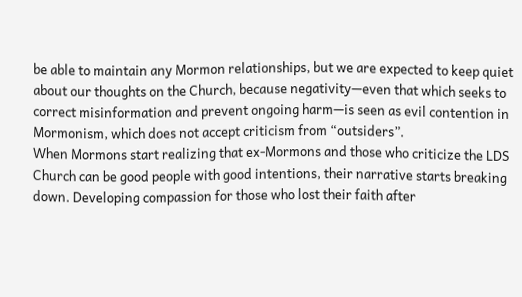be able to maintain any Mormon relationships, but we are expected to keep quiet about our thoughts on the Church, because negativity—even that which seeks to correct misinformation and prevent ongoing harm—is seen as evil contention in Mormonism, which does not accept criticism from “outsiders”.
When Mormons start realizing that ex-Mormons and those who criticize the LDS Church can be good people with good intentions, their narrative starts breaking down. Developing compassion for those who lost their faith after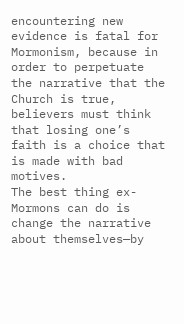encountering new evidence is fatal for Mormonism, because in order to perpetuate the narrative that the Church is true, believers must think that losing one’s faith is a choice that is made with bad motives.
The best thing ex-Mormons can do is change the narrative about themselves—by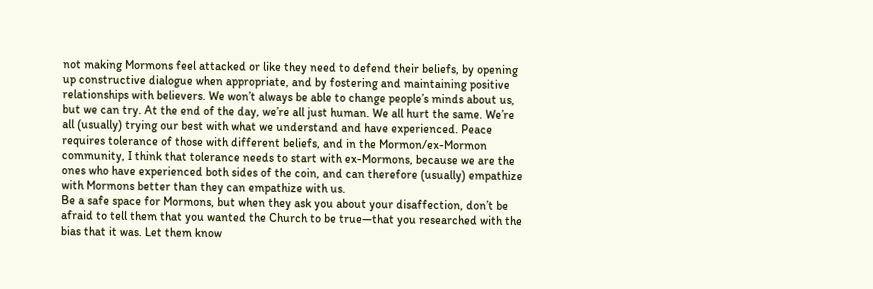not making Mormons feel attacked or like they need to defend their beliefs, by opening up constructive dialogue when appropriate, and by fostering and maintaining positive relationships with believers. We won’t always be able to change people’s minds about us, but we can try. At the end of the day, we’re all just human. We all hurt the same. We’re all (usually) trying our best with what we understand and have experienced. Peace requires tolerance of those with different beliefs, and in the Mormon/ex-Mormon community, I think that tolerance needs to start with ex-Mormons, because we are the ones who have experienced both sides of the coin, and can therefore (usually) empathize with Mormons better than they can empathize with us.
Be a safe space for Mormons, but when they ask you about your disaffection, don’t be afraid to tell them that you wanted the Church to be true—that you researched with the bias that it was. Let them know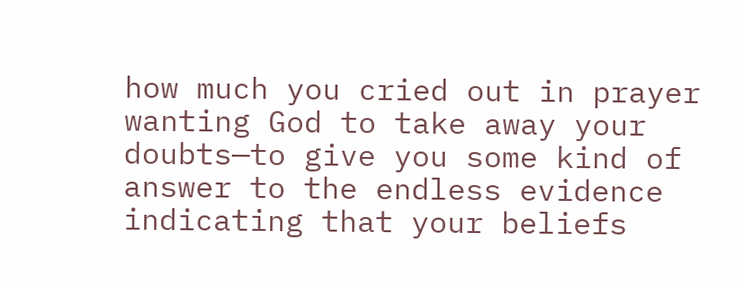how much you cried out in prayer wanting God to take away your doubts—to give you some kind of answer to the endless evidence indicating that your beliefs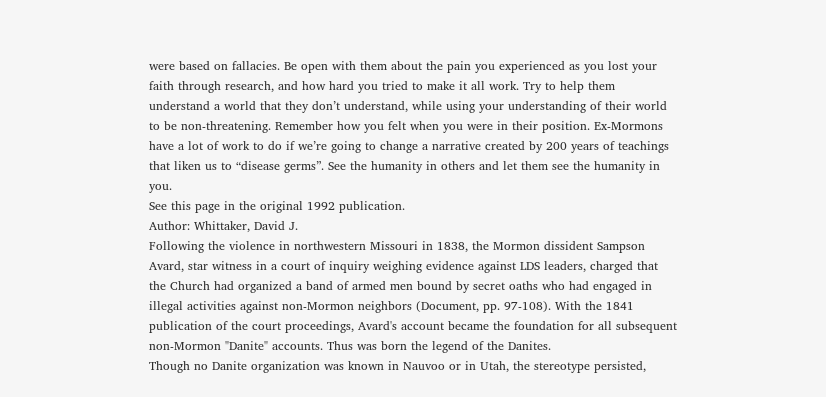were based on fallacies. Be open with them about the pain you experienced as you lost your faith through research, and how hard you tried to make it all work. Try to help them understand a world that they don’t understand, while using your understanding of their world to be non-threatening. Remember how you felt when you were in their position. Ex-Mormons have a lot of work to do if we’re going to change a narrative created by 200 years of teachings that liken us to “disease germs”. See the humanity in others and let them see the humanity in you.
See this page in the original 1992 publication.
Author: Whittaker, David J.
Following the violence in northwestern Missouri in 1838, the Mormon dissident Sampson Avard, star witness in a court of inquiry weighing evidence against LDS leaders, charged that the Church had organized a band of armed men bound by secret oaths who had engaged in illegal activities against non-Mormon neighbors (Document, pp. 97-108). With the 1841 publication of the court proceedings, Avard's account became the foundation for all subsequent non-Mormon "Danite" accounts. Thus was born the legend of the Danites.
Though no Danite organization was known in Nauvoo or in Utah, the stereotype persisted,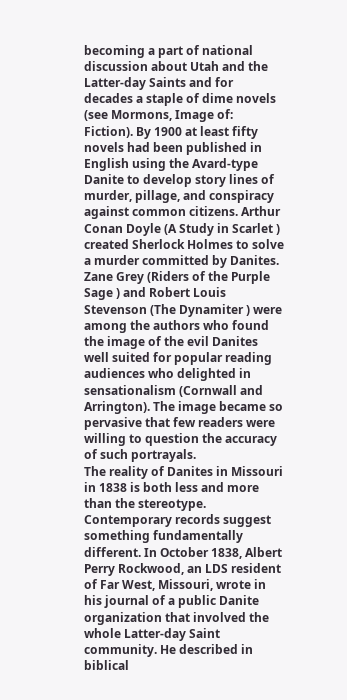becoming a part of national discussion about Utah and the Latter-day Saints and for decades a staple of dime novels (see Mormons, Image of: Fiction). By 1900 at least fifty novels had been published in English using the Avard-type Danite to develop story lines of murder, pillage, and conspiracy against common citizens. Arthur Conan Doyle (A Study in Scarlet ) created Sherlock Holmes to solve a murder committed by Danites. Zane Grey (Riders of the Purple Sage ) and Robert Louis Stevenson (The Dynamiter ) were among the authors who found the image of the evil Danites well suited for popular reading audiences who delighted in sensationalism (Cornwall and Arrington). The image became so pervasive that few readers were willing to question the accuracy of such portrayals.
The reality of Danites in Missouri in 1838 is both less and more than the stereotype. Contemporary records suggest something fundamentally different. In October 1838, Albert Perry Rockwood, an LDS resident of Far West, Missouri, wrote in his journal of a public Danite organization that involved the whole Latter-day Saint community. He described in biblical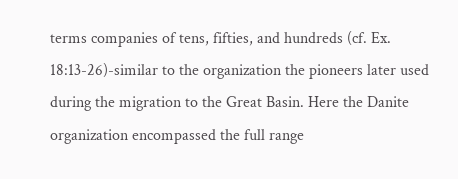terms companies of tens, fifties, and hundreds (cf. Ex. 18:13-26)-similar to the organization the pioneers later used during the migration to the Great Basin. Here the Danite organization encompassed the full range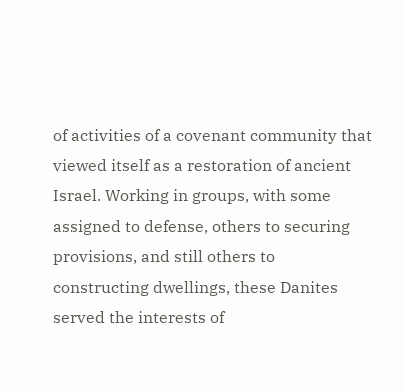of activities of a covenant community that viewed itself as a restoration of ancient Israel. Working in groups, with some assigned to defense, others to securing provisions, and still others to constructing dwellings, these Danites served the interests of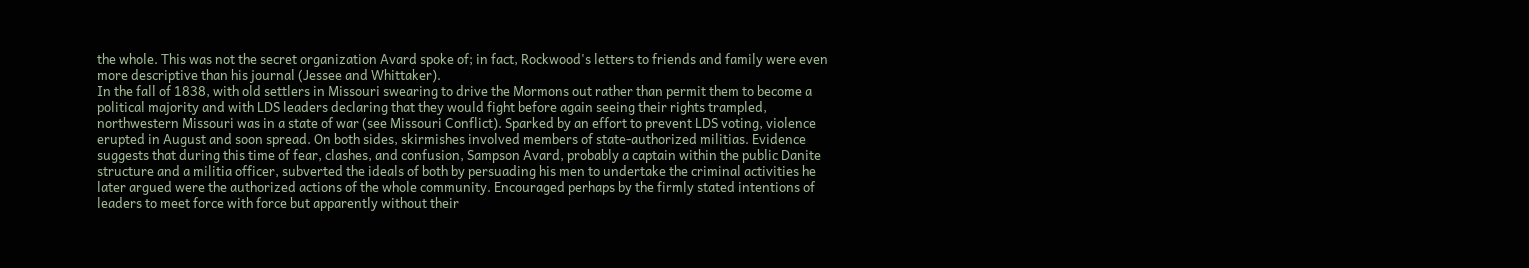the whole. This was not the secret organization Avard spoke of; in fact, Rockwood's letters to friends and family were even more descriptive than his journal (Jessee and Whittaker).
In the fall of 1838, with old settlers in Missouri swearing to drive the Mormons out rather than permit them to become a political majority and with LDS leaders declaring that they would fight before again seeing their rights trampled, northwestern Missouri was in a state of war (see Missouri Conflict). Sparked by an effort to prevent LDS voting, violence erupted in August and soon spread. On both sides, skirmishes involved members of state-authorized militias. Evidence suggests that during this time of fear, clashes, and confusion, Sampson Avard, probably a captain within the public Danite structure and a militia officer, subverted the ideals of both by persuading his men to undertake the criminal activities he later argued were the authorized actions of the whole community. Encouraged perhaps by the firmly stated intentions of leaders to meet force with force but apparently without their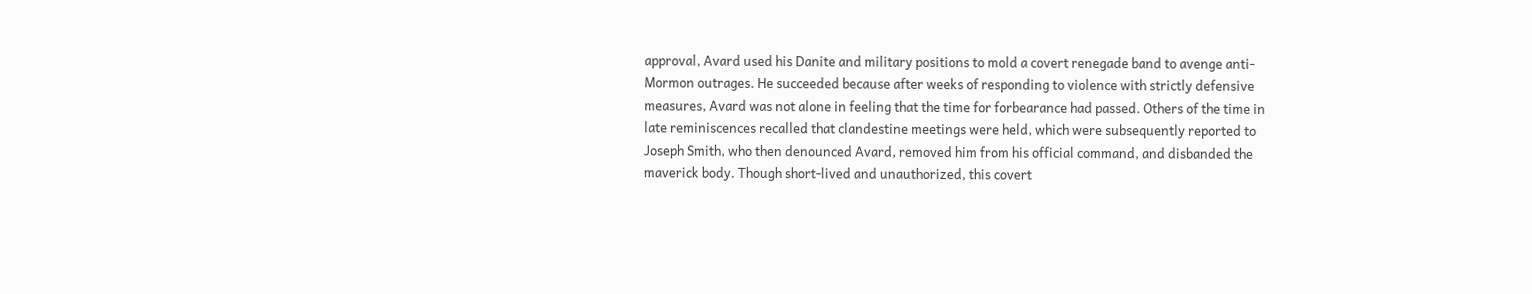approval, Avard used his Danite and military positions to mold a covert renegade band to avenge anti-Mormon outrages. He succeeded because after weeks of responding to violence with strictly defensive measures, Avard was not alone in feeling that the time for forbearance had passed. Others of the time in late reminiscences recalled that clandestine meetings were held, which were subsequently reported to Joseph Smith, who then denounced Avard, removed him from his official command, and disbanded the maverick body. Though short-lived and unauthorized, this covert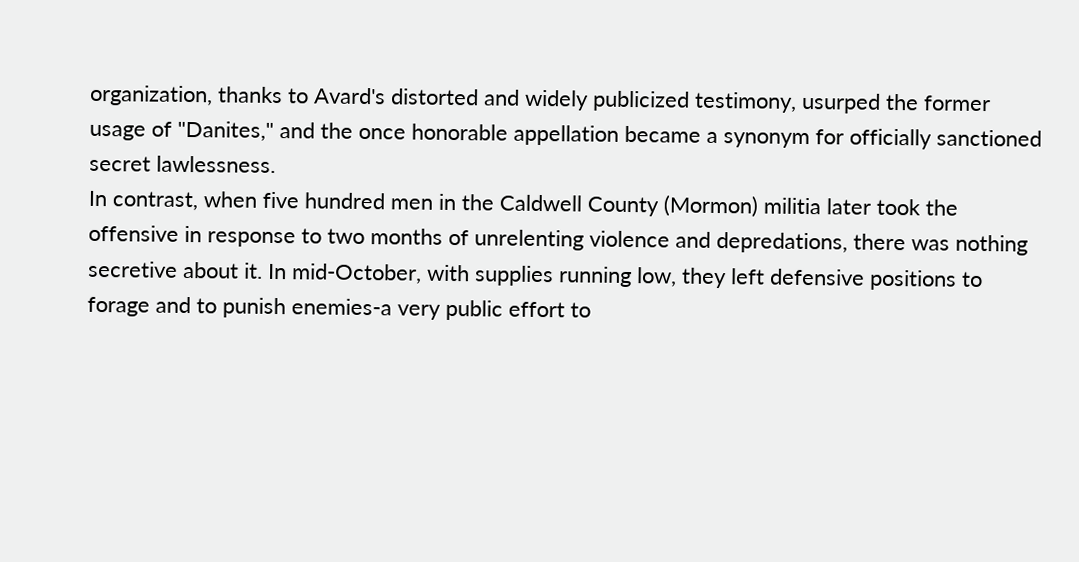organization, thanks to Avard's distorted and widely publicized testimony, usurped the former usage of "Danites," and the once honorable appellation became a synonym for officially sanctioned secret lawlessness.
In contrast, when five hundred men in the Caldwell County (Mormon) militia later took the offensive in response to two months of unrelenting violence and depredations, there was nothing secretive about it. In mid-October, with supplies running low, they left defensive positions to forage and to punish enemies-a very public effort to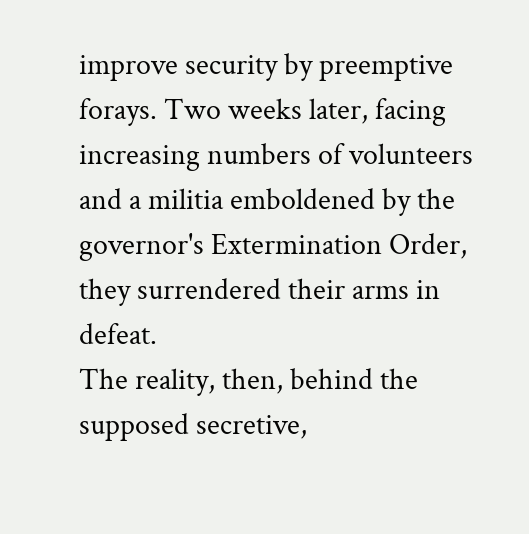improve security by preemptive forays. Two weeks later, facing increasing numbers of volunteers and a militia emboldened by the governor's Extermination Order, they surrendered their arms in defeat.
The reality, then, behind the supposed secretive,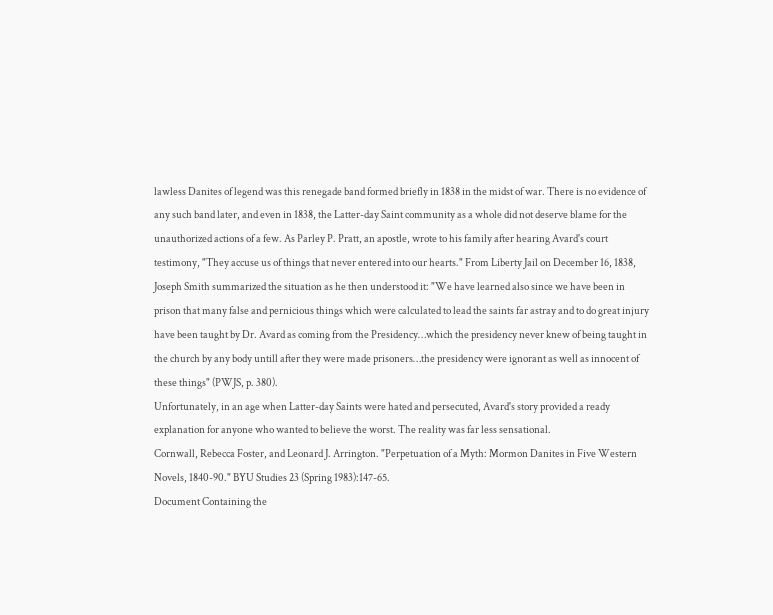lawless Danites of legend was this renegade band formed briefly in 1838 in the midst of war. There is no evidence of any such band later, and even in 1838, the Latter-day Saint community as a whole did not deserve blame for the unauthorized actions of a few. As Parley P. Pratt, an apostle, wrote to his family after hearing Avard's court testimony, "They accuse us of things that never entered into our hearts." From Liberty Jail on December 16, 1838, Joseph Smith summarized the situation as he then understood it: "We have learned also since we have been in prison that many false and pernicious things which were calculated to lead the saints far astray and to do great injury have been taught by Dr. Avard as coming from the Presidency…which the presidency never knew of being taught in the church by any body untill after they were made prisoners…the presidency were ignorant as well as innocent of these things" (PWJS, p. 380).
Unfortunately, in an age when Latter-day Saints were hated and persecuted, Avard's story provided a ready explanation for anyone who wanted to believe the worst. The reality was far less sensational.
Cornwall, Rebecca Foster, and Leonard J. Arrington. "Perpetuation of a Myth: Mormon Danites in Five Western Novels, 1840-90." BYU Studies 23 (Spring 1983):147-65.
Document Containing the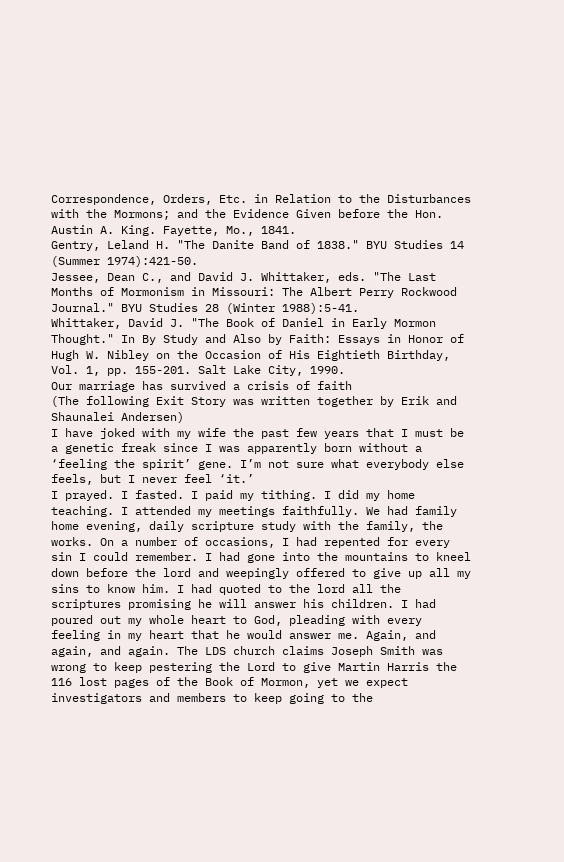Correspondence, Orders, Etc. in Relation to the Disturbances with the Mormons; and the Evidence Given before the Hon. Austin A. King. Fayette, Mo., 1841.
Gentry, Leland H. "The Danite Band of 1838." BYU Studies 14 (Summer 1974):421-50.
Jessee, Dean C., and David J. Whittaker, eds. "The Last Months of Mormonism in Missouri: The Albert Perry Rockwood Journal." BYU Studies 28 (Winter 1988):5-41.
Whittaker, David J. "The Book of Daniel in Early Mormon Thought." In By Study and Also by Faith: Essays in Honor of Hugh W. Nibley on the Occasion of His Eightieth Birthday, Vol. 1, pp. 155-201. Salt Lake City, 1990.
Our marriage has survived a crisis of faith
(The following Exit Story was written together by Erik and Shaunalei Andersen)
I have joked with my wife the past few years that I must be a genetic freak since I was apparently born without a ‘feeling the spirit’ gene. I’m not sure what everybody else feels, but I never feel ‘it.’
I prayed. I fasted. I paid my tithing. I did my home teaching. I attended my meetings faithfully. We had family home evening, daily scripture study with the family, the works. On a number of occasions, I had repented for every sin I could remember. I had gone into the mountains to kneel down before the lord and weepingly offered to give up all my sins to know him. I had quoted to the lord all the scriptures promising he will answer his children. I had poured out my whole heart to God, pleading with every feeling in my heart that he would answer me. Again, and again, and again. The LDS church claims Joseph Smith was wrong to keep pestering the Lord to give Martin Harris the 116 lost pages of the Book of Mormon, yet we expect investigators and members to keep going to the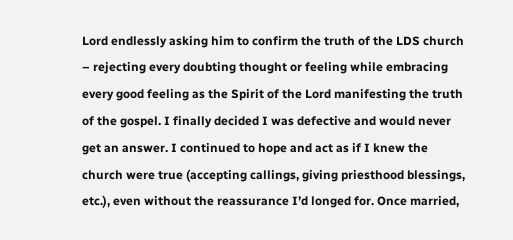Lord endlessly asking him to confirm the truth of the LDS church – rejecting every doubting thought or feeling while embracing every good feeling as the Spirit of the Lord manifesting the truth of the gospel. I finally decided I was defective and would never get an answer. I continued to hope and act as if I knew the church were true (accepting callings, giving priesthood blessings, etc.), even without the reassurance I’d longed for. Once married,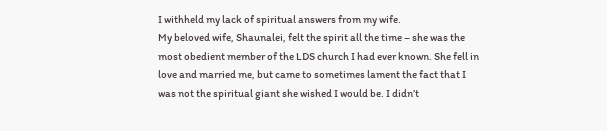I withheld my lack of spiritual answers from my wife.
My beloved wife, Shaunalei, felt the spirit all the time – she was the most obedient member of the LDS church I had ever known. She fell in love and married me, but came to sometimes lament the fact that I was not the spiritual giant she wished I would be. I didn’t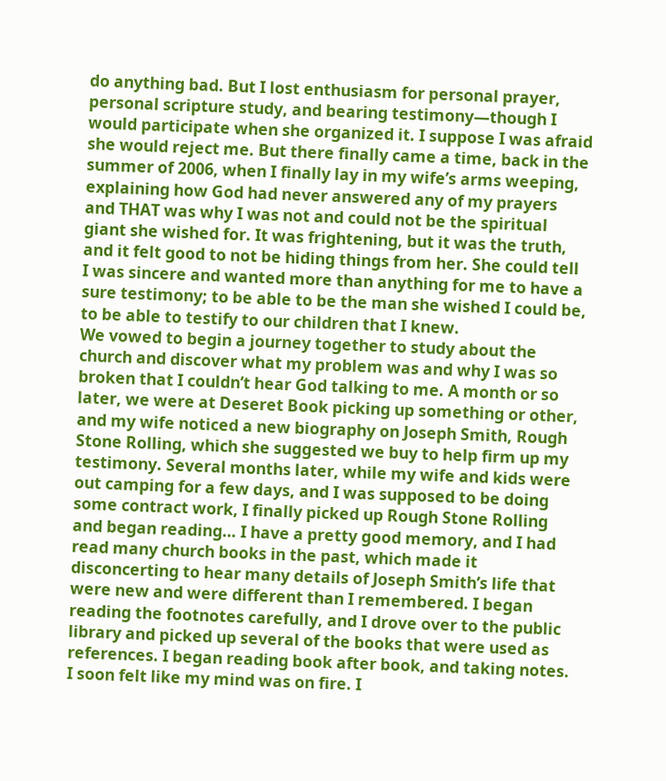do anything bad. But I lost enthusiasm for personal prayer, personal scripture study, and bearing testimony—though I would participate when she organized it. I suppose I was afraid she would reject me. But there finally came a time, back in the summer of 2006, when I finally lay in my wife’s arms weeping, explaining how God had never answered any of my prayers and THAT was why I was not and could not be the spiritual giant she wished for. It was frightening, but it was the truth, and it felt good to not be hiding things from her. She could tell I was sincere and wanted more than anything for me to have a sure testimony; to be able to be the man she wished I could be, to be able to testify to our children that I knew.
We vowed to begin a journey together to study about the church and discover what my problem was and why I was so broken that I couldn’t hear God talking to me. A month or so later, we were at Deseret Book picking up something or other, and my wife noticed a new biography on Joseph Smith, Rough Stone Rolling, which she suggested we buy to help firm up my testimony. Several months later, while my wife and kids were out camping for a few days, and I was supposed to be doing some contract work, I finally picked up Rough Stone Rolling and began reading… I have a pretty good memory, and I had read many church books in the past, which made it disconcerting to hear many details of Joseph Smith’s life that were new and were different than I remembered. I began reading the footnotes carefully, and I drove over to the public library and picked up several of the books that were used as references. I began reading book after book, and taking notes. I soon felt like my mind was on fire. I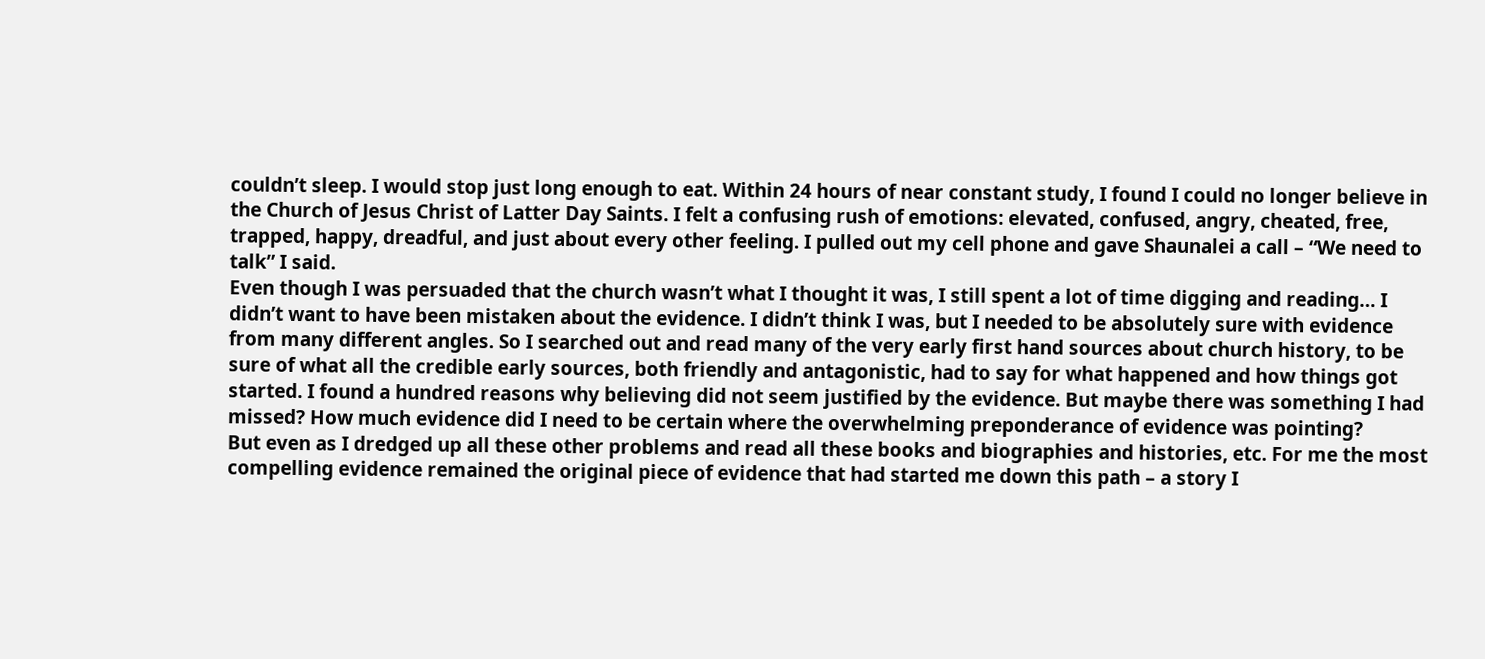couldn’t sleep. I would stop just long enough to eat. Within 24 hours of near constant study, I found I could no longer believe in the Church of Jesus Christ of Latter Day Saints. I felt a confusing rush of emotions: elevated, confused, angry, cheated, free, trapped, happy, dreadful, and just about every other feeling. I pulled out my cell phone and gave Shaunalei a call – “We need to talk” I said.
Even though I was persuaded that the church wasn’t what I thought it was, I still spent a lot of time digging and reading… I didn’t want to have been mistaken about the evidence. I didn’t think I was, but I needed to be absolutely sure with evidence from many different angles. So I searched out and read many of the very early first hand sources about church history, to be sure of what all the credible early sources, both friendly and antagonistic, had to say for what happened and how things got started. I found a hundred reasons why believing did not seem justified by the evidence. But maybe there was something I had missed? How much evidence did I need to be certain where the overwhelming preponderance of evidence was pointing?
But even as I dredged up all these other problems and read all these books and biographies and histories, etc. For me the most compelling evidence remained the original piece of evidence that had started me down this path – a story I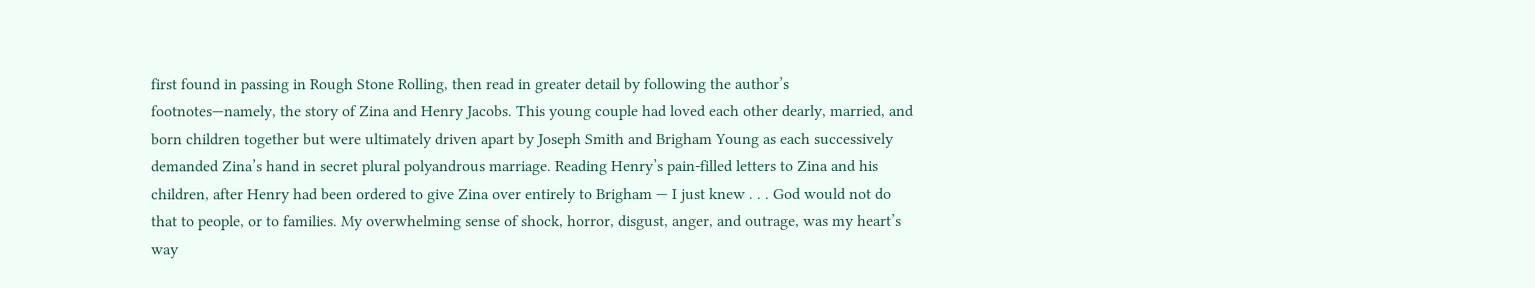first found in passing in Rough Stone Rolling, then read in greater detail by following the author’s footnotes—namely, the story of Zina and Henry Jacobs. This young couple had loved each other dearly, married, and born children together but were ultimately driven apart by Joseph Smith and Brigham Young as each successively demanded Zina’s hand in secret plural polyandrous marriage. Reading Henry’s pain-filled letters to Zina and his children, after Henry had been ordered to give Zina over entirely to Brigham — I just knew . . . God would not do that to people, or to families. My overwhelming sense of shock, horror, disgust, anger, and outrage, was my heart’s way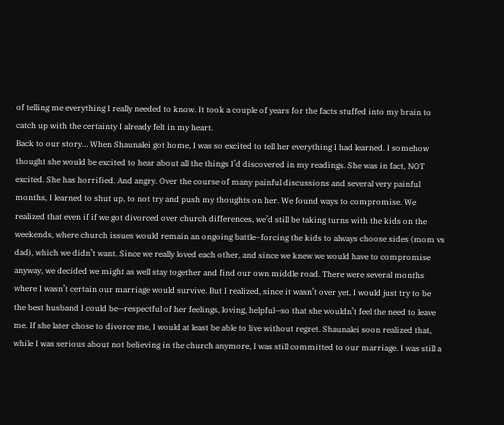of telling me everything I really needed to know. It took a couple of years for the facts stuffed into my brain to catch up with the certainty I already felt in my heart.
Back to our story… When Shaunalei got home, I was so excited to tell her everything I had learned. I somehow thought she would be excited to hear about all the things I’d discovered in my readings. She was in fact, NOT excited. She has horrified. And angry. Over the course of many painful discussions and several very painful months, I learned to shut up, to not try and push my thoughts on her. We found ways to compromise. We realized that even if if we got divorced over church differences, we’d still be taking turns with the kids on the weekends, where church issues would remain an ongoing battle–forcing the kids to always choose sides (mom vs dad), which we didn’t want. Since we really loved each other, and since we knew we would have to compromise anyway, we decided we might as well stay together and find our own middle road. There were several months where I wasn’t certain our marriage would survive. But I realized, since it wasn’t over yet, I would just try to be the best husband I could be—respectful of her feelings, loving, helpful—so that she wouldn’t feel the need to leave me. If she later chose to divorce me, I would at least be able to live without regret. Shaunalei soon realized that, while I was serious about not believing in the church anymore, I was still committed to our marriage. I was still a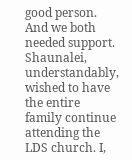good person. And we both needed support.
Shaunalei, understandably, wished to have the entire family continue attending the LDS church. I,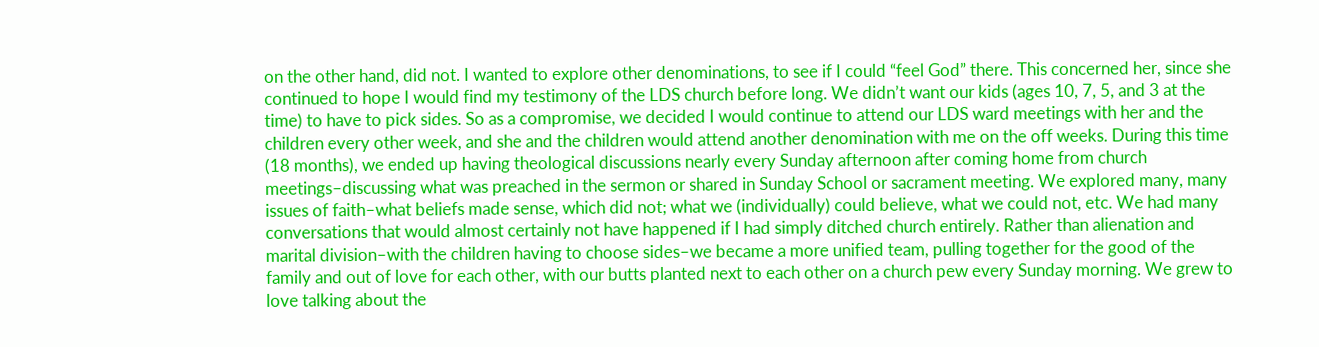on the other hand, did not. I wanted to explore other denominations, to see if I could “feel God” there. This concerned her, since she continued to hope I would find my testimony of the LDS church before long. We didn’t want our kids (ages 10, 7, 5, and 3 at the time) to have to pick sides. So as a compromise, we decided I would continue to attend our LDS ward meetings with her and the children every other week, and she and the children would attend another denomination with me on the off weeks. During this time (18 months), we ended up having theological discussions nearly every Sunday afternoon after coming home from church meetings–discussing what was preached in the sermon or shared in Sunday School or sacrament meeting. We explored many, many issues of faith–what beliefs made sense, which did not; what we (individually) could believe, what we could not, etc. We had many conversations that would almost certainly not have happened if I had simply ditched church entirely. Rather than alienation and marital division–with the children having to choose sides–we became a more unified team, pulling together for the good of the family and out of love for each other, with our butts planted next to each other on a church pew every Sunday morning. We grew to love talking about the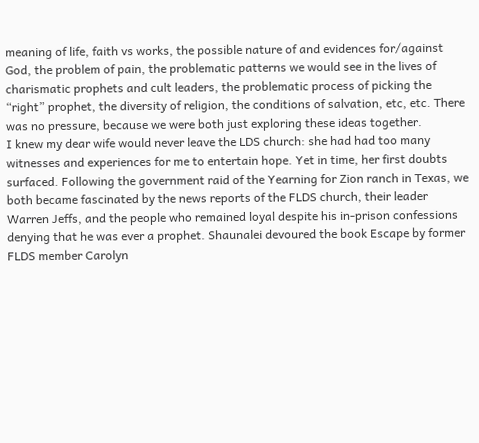meaning of life, faith vs works, the possible nature of and evidences for/against God, the problem of pain, the problematic patterns we would see in the lives of charismatic prophets and cult leaders, the problematic process of picking the “right” prophet, the diversity of religion, the conditions of salvation, etc, etc. There was no pressure, because we were both just exploring these ideas together.
I knew my dear wife would never leave the LDS church: she had had too many witnesses and experiences for me to entertain hope. Yet in time, her first doubts surfaced. Following the government raid of the Yearning for Zion ranch in Texas, we both became fascinated by the news reports of the FLDS church, their leader Warren Jeffs, and the people who remained loyal despite his in-prison confessions denying that he was ever a prophet. Shaunalei devoured the book Escape by former FLDS member Carolyn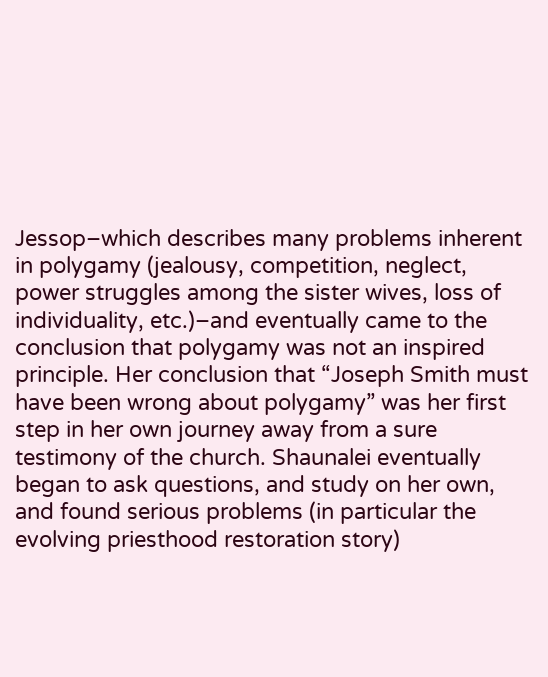Jessop–which describes many problems inherent in polygamy (jealousy, competition, neglect, power struggles among the sister wives, loss of individuality, etc.)–and eventually came to the conclusion that polygamy was not an inspired principle. Her conclusion that “Joseph Smith must have been wrong about polygamy” was her first step in her own journey away from a sure testimony of the church. Shaunalei eventually began to ask questions, and study on her own, and found serious problems (in particular the evolving priesthood restoration story)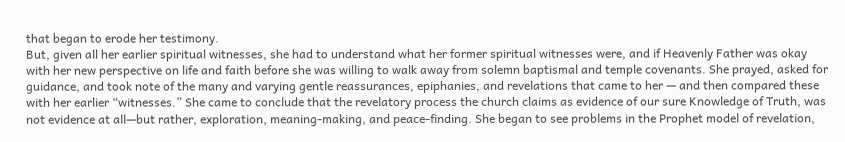that began to erode her testimony.
But, given all her earlier spiritual witnesses, she had to understand what her former spiritual witnesses were, and if Heavenly Father was okay with her new perspective on life and faith before she was willing to walk away from solemn baptismal and temple covenants. She prayed, asked for guidance, and took note of the many and varying gentle reassurances, epiphanies, and revelations that came to her — and then compared these with her earlier “witnesses.” She came to conclude that the revelatory process the church claims as evidence of our sure Knowledge of Truth, was not evidence at all—but rather, exploration, meaning-making, and peace-finding. She began to see problems in the Prophet model of revelation,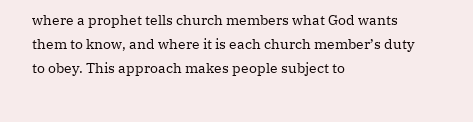where a prophet tells church members what God wants them to know, and where it is each church member’s duty to obey. This approach makes people subject to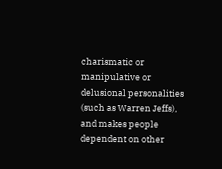charismatic or manipulative or delusional personalities (such as Warren Jeffs), and makes people dependent on other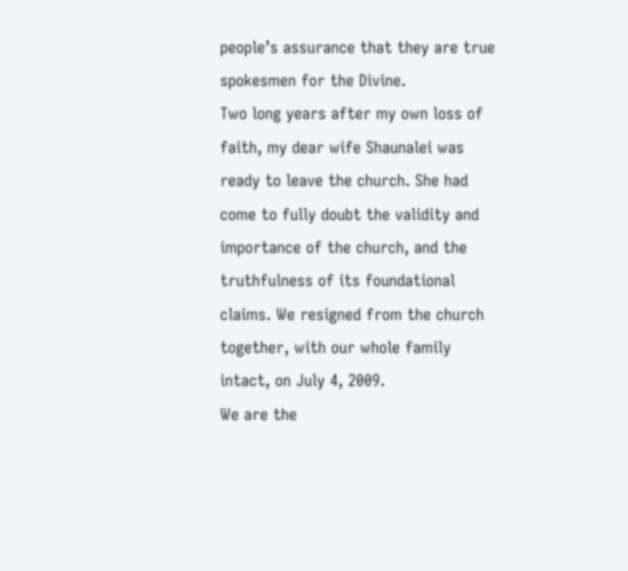people’s assurance that they are true spokesmen for the Divine.
Two long years after my own loss of faith, my dear wife Shaunalei was ready to leave the church. She had come to fully doubt the validity and importance of the church, and the truthfulness of its foundational claims. We resigned from the church together, with our whole family intact, on July 4, 2009.
We are the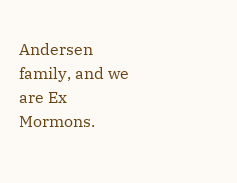Andersen family, and we are Ex Mormons.